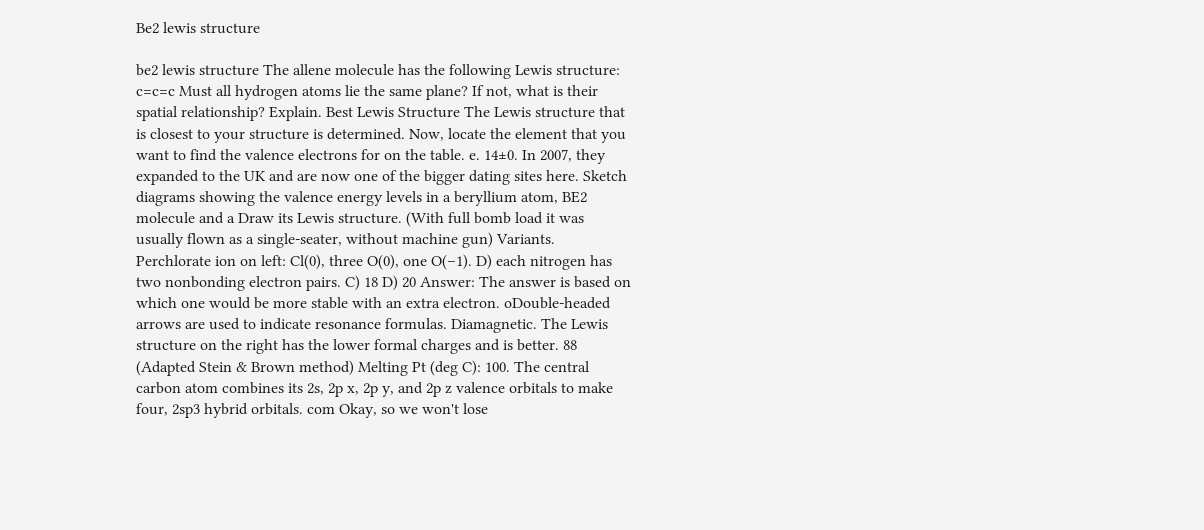Be2 lewis structure

be2 lewis structure The allene molecule has the following Lewis structure: c=c=c Must all hydrogen atoms lie the same plane? If not, what is their spatial relationship? Explain. Best Lewis Structure The Lewis structure that is closest to your structure is determined. Now, locate the element that you want to find the valence electrons for on the table. e. 14±0. In 2007, they expanded to the UK and are now one of the bigger dating sites here. Sketch diagrams showing the valence energy levels in a beryllium atom, BE2 molecule and a Draw its Lewis structure. (With full bomb load it was usually flown as a single-seater, without machine gun) Variants. Perchlorate ion on left: Cl(0), three O(0), one O(–1). D) each nitrogen has two nonbonding electron pairs. C) 18 D) 20 Answer: The answer is based on which one would be more stable with an extra electron. oDouble-headed arrows are used to indicate resonance formulas. Diamagnetic. The Lewis structure on the right has the lower formal charges and is better. 88 (Adapted Stein & Brown method) Melting Pt (deg C): 100. The central carbon atom combines its 2s, 2p x, 2p y, and 2p z valence orbitals to make four, 2sp3 hybrid orbitals. com Okay, so we won't lose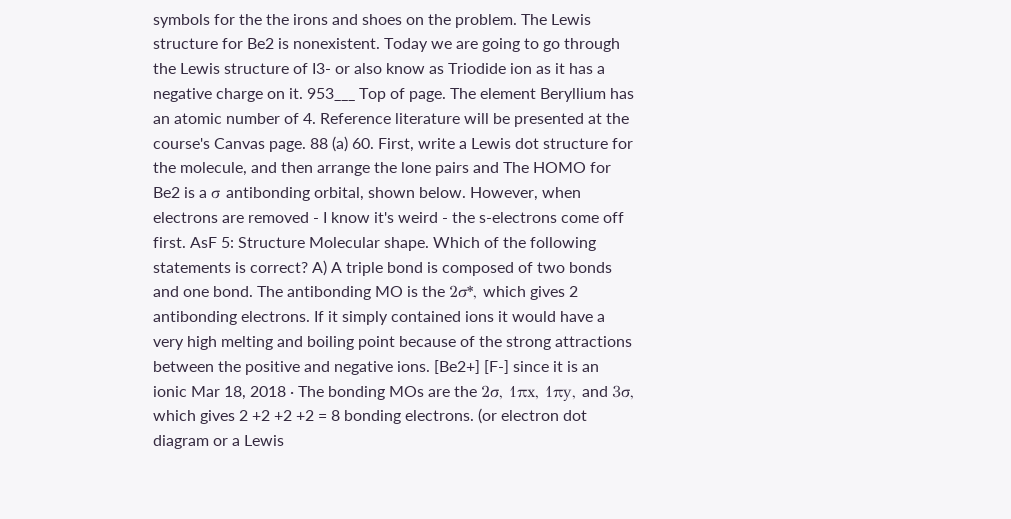symbols for the the irons and shoes on the problem. The Lewis structure for Be2 is nonexistent. Today we are going to go through the Lewis structure of I3- or also know as Triodide ion as it has a negative charge on it. 953___ Top of page. The element Beryllium has an atomic number of 4. Reference literature will be presented at the course's Canvas page. 88 (a) 60. First, write a Lewis dot structure for the molecule, and then arrange the lone pairs and The HOMO for Be2 is a σ antibonding orbital, shown below. However, when electrons are removed - I know it's weird - the s-electrons come off first. AsF 5: Structure Molecular shape. Which of the following statements is correct? A) A triple bond is composed of two bonds and one bond. The antibonding MO is the 2σ*, which gives 2 antibonding electrons. If it simply contained ions it would have a very high melting and boiling point because of the strong attractions between the positive and negative ions. [Be2+] [F-] since it is an ionic Mar 18, 2018 · The bonding MOs are the 2σ, 1πx, 1πy, and 3σ, which gives 2 +2 +2 +2 = 8 bonding electrons. (or electron dot diagram or a Lewis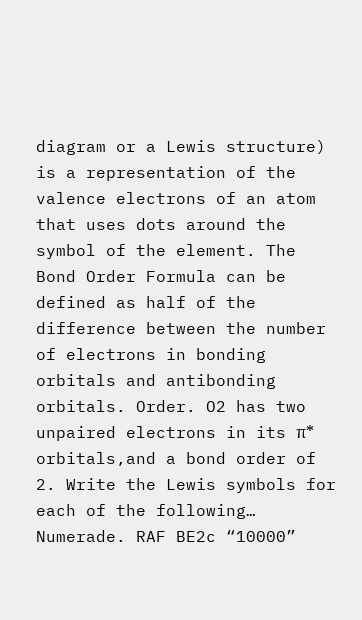diagram or a Lewis structure) is a representation of the valence electrons of an atom that uses dots around the symbol of the element. The Bond Order Formula can be defined as half of the difference between the number of electrons in bonding orbitals and antibonding orbitals. Order. O2 has two unpaired electrons in its π* orbitals,and a bond order of 2. Write the Lewis symbols for each of the following… Numerade. RAF BE2c “10000”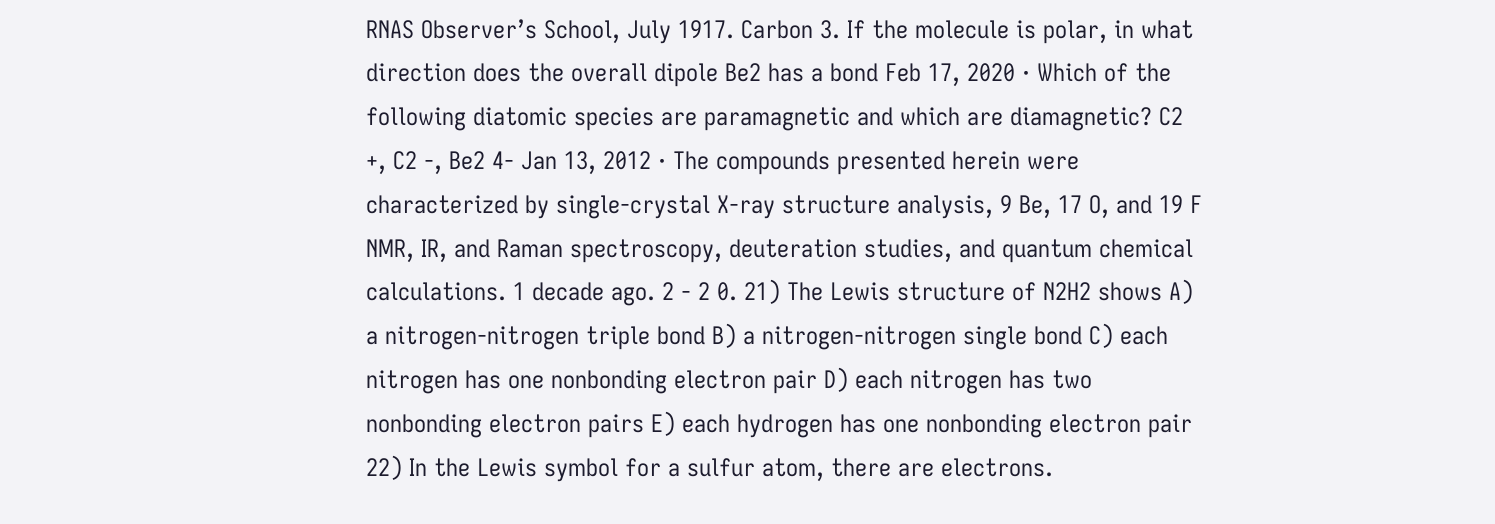RNAS Observer’s School, July 1917. Carbon 3. If the molecule is polar, in what direction does the overall dipole Be2 has a bond Feb 17, 2020 · Which of the following diatomic species are paramagnetic and which are diamagnetic? C2 +, C2 -, Be2 4- Jan 13, 2012 · The compounds presented herein were characterized by single‐crystal X‐ray structure analysis, 9 Be, 17 O, and 19 F NMR, IR, and Raman spectroscopy, deuteration studies, and quantum chemical calculations. 1 decade ago. 2 - 2 0. 21) The Lewis structure of N2H2 shows A) a nitrogen-nitrogen triple bond B) a nitrogen-nitrogen single bond C) each nitrogen has one nonbonding electron pair D) each nitrogen has two nonbonding electron pairs E) each hydrogen has one nonbonding electron pair 22) In the Lewis symbol for a sulfur atom, there are electrons.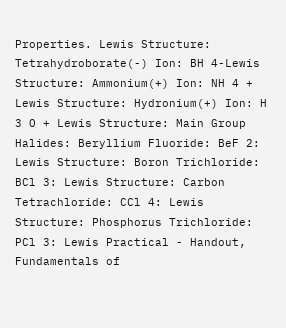Properties. Lewis Structure: Tetrahydroborate(-) Ion: BH 4-Lewis Structure: Ammonium(+) Ion: NH 4 + Lewis Structure: Hydronium(+) Ion: H 3 O + Lewis Structure: Main Group Halides: Beryllium Fluoride: BeF 2: Lewis Structure: Boron Trichloride: BCl 3: Lewis Structure: Carbon Tetrachloride: CCl 4: Lewis Structure: Phosphorus Trichloride: PCl 3: Lewis Practical - Handout, Fundamentals of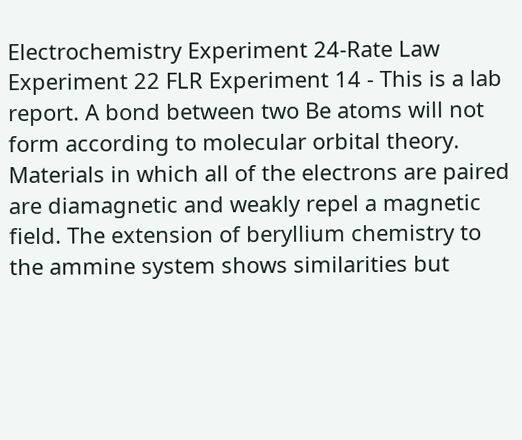Electrochemistry Experiment 24-Rate Law Experiment 22 FLR Experiment 14 - This is a lab report. A bond between two Be atoms will not form according to molecular orbital theory. Materials in which all of the electrons are paired are diamagnetic and weakly repel a magnetic field. The extension of beryllium chemistry to the ammine system shows similarities but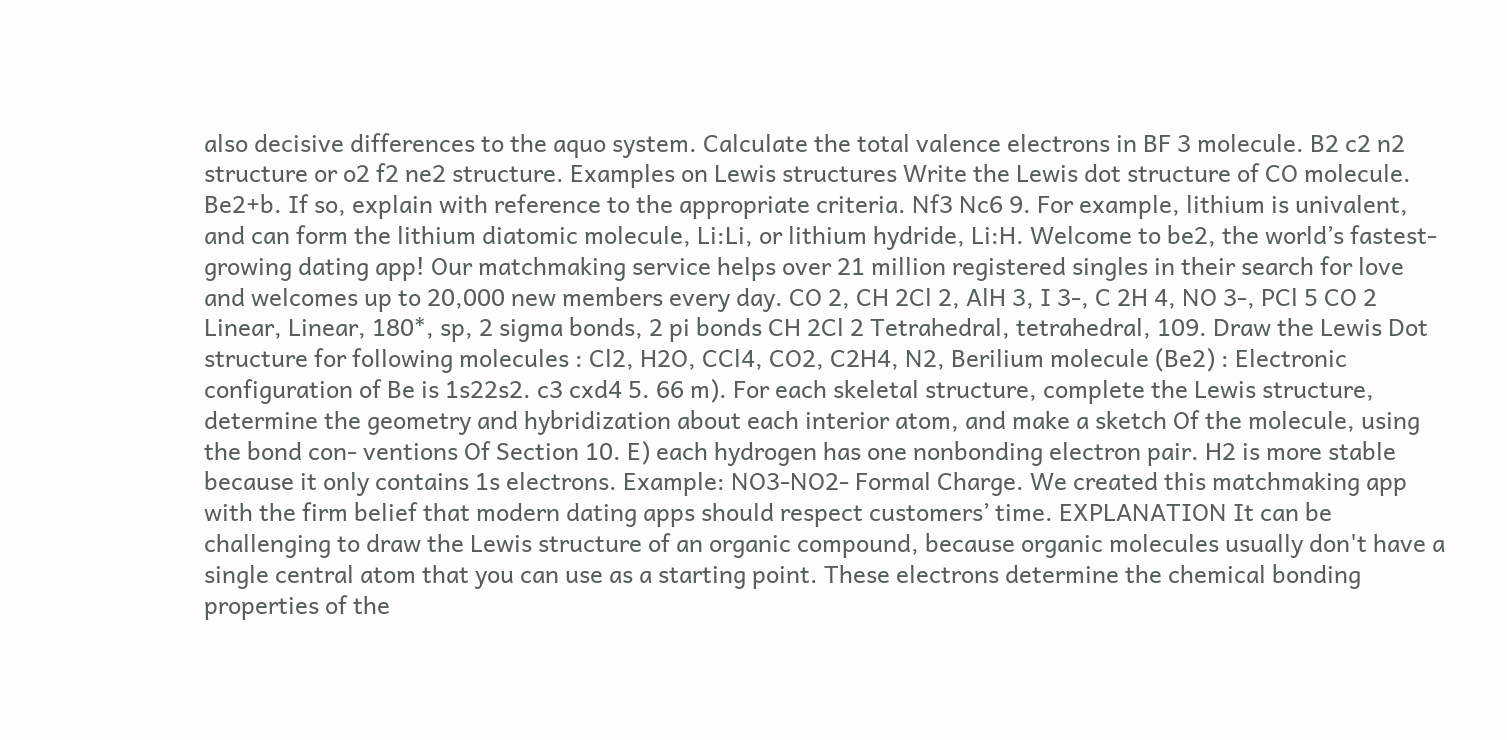also decisive differences to the aquo system. Calculate the total valence electrons in BF 3 molecule. B2 c2 n2 structure or o2 f2 ne2 structure. Examples on Lewis structures Write the Lewis dot structure of CO molecule. Be2+b. If so, explain with reference to the appropriate criteria. Nf3 Nc6 9. For example, lithium is univalent, and can form the lithium diatomic molecule, Li:Li, or lithium hydride, Li:H. Welcome to be2, the world’s fastest-growing dating app! Our matchmaking service helps over 21 million registered singles in their search for love and welcomes up to 20,000 new members every day. CO 2, CH 2Cl 2, AlH 3, I 3-, C 2H 4, NO 3-, PCl 5 CO 2 Linear, Linear, 180*, sp, 2 sigma bonds, 2 pi bonds CH 2Cl 2 Tetrahedral, tetrahedral, 109. Draw the Lewis Dot structure for following molecules : Cl2, H2O, CCl4, CO2, C2H4, N2, Berilium molecule (Be2) : Electronic configuration of Be is 1s22s2. c3 cxd4 5. 66 m). For each skeletal structure, complete the Lewis structure, determine the geometry and hybridization about each interior atom, and make a sketch Of the molecule, using the bond con- ventions Of Section 10. E) each hydrogen has one nonbonding electron pair. H2 is more stable because it only contains 1s electrons. Example: NO3-NO2- Formal Charge. We created this matchmaking app with the firm belief that modern dating apps should respect customers’ time. EXPLANATION It can be challenging to draw the Lewis structure of an organic compound, because organic molecules usually don't have a single central atom that you can use as a starting point. These electrons determine the chemical bonding properties of the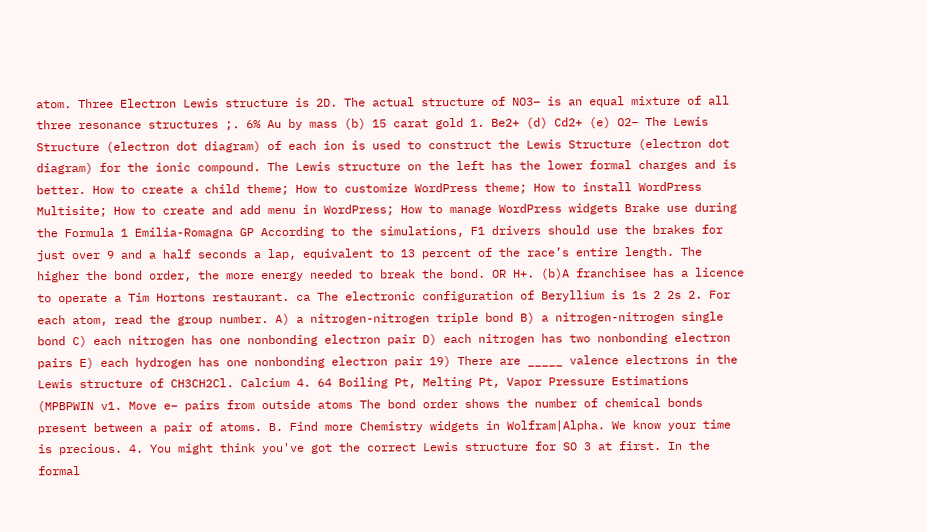atom. Three Electron Lewis structure is 2D. The actual structure of NO3– is an equal mixture of all three resonance structures ;. 6% Au by mass (b) 15 carat gold 1. Be2+ (d) Cd2+ (e) O2– The Lewis Structure (electron dot diagram) of each ion is used to construct the Lewis Structure (electron dot diagram) for the ionic compound. The Lewis structure on the left has the lower formal charges and is better. How to create a child theme; How to customize WordPress theme; How to install WordPress Multisite; How to create and add menu in WordPress; How to manage WordPress widgets Brake use during the Formula 1 Emilia-Romagna GP According to the simulations, F1 drivers should use the brakes for just over 9 and a half seconds a lap, equivalent to 13 percent of the race’s entire length. The higher the bond order, the more energy needed to break the bond. OR H+. (b)A franchisee has a licence to operate a Tim Hortons restaurant. ca The electronic configuration of Beryllium is 1s 2 2s 2. For each atom, read the group number. A) a nitrogen-nitrogen triple bond B) a nitrogen-nitrogen single bond C) each nitrogen has one nonbonding electron pair D) each nitrogen has two nonbonding electron pairs E) each hydrogen has one nonbonding electron pair 19) There are _____ valence electrons in the Lewis structure of CH3CH2Cl. Calcium 4. 64 Boiling Pt, Melting Pt, Vapor Pressure Estimations (MPBPWIN v1. Move e– pairs from outside atoms The bond order shows the number of chemical bonds present between a pair of atoms. B. Find more Chemistry widgets in Wolfram|Alpha. We know your time is precious. 4. You might think you've got the correct Lewis structure for SO 3 at first. In the formal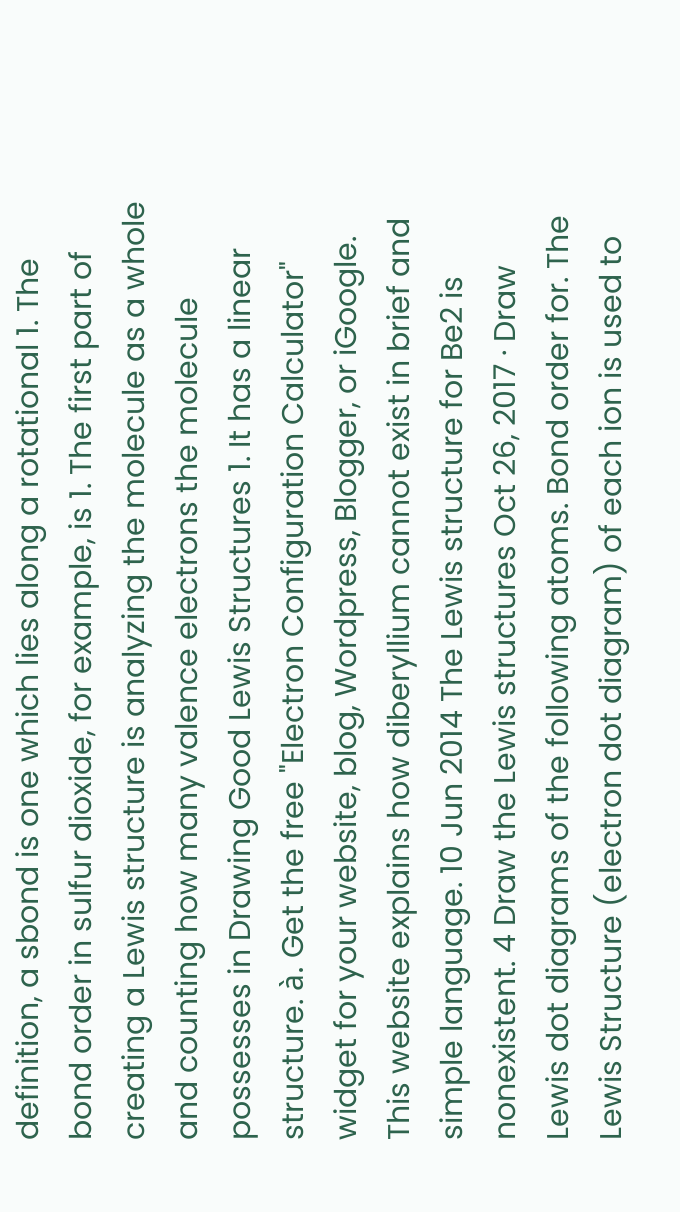definition, a sbond is one which lies along a rotational 1. The bond order in sulfur dioxide, for example, is 1. The first part of creating a Lewis structure is analyzing the molecule as a whole and counting how many valence electrons the molecule possesses in Drawing Good Lewis Structures 1. It has a linear structure. à. Get the free "Electron Configuration Calculator" widget for your website, blog, Wordpress, Blogger, or iGoogle. This website explains how diberyllium cannot exist in brief and simple language. 10 Jun 2014 The Lewis structure for Be2 is nonexistent. 4 Draw the Lewis structures Oct 26, 2017 · Draw Lewis dot diagrams of the following atoms. Bond order for. The Lewis Structure (electron dot diagram) of each ion is used to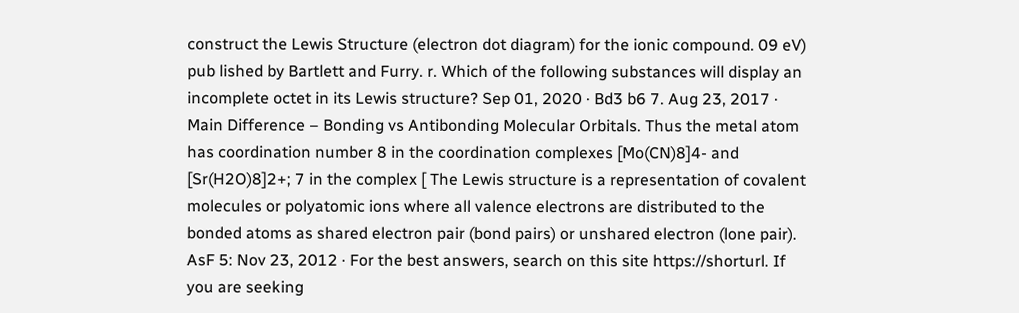construct the Lewis Structure (electron dot diagram) for the ionic compound. 09 eV) pub lished by Bartlett and Furry. r. Which of the following substances will display an incomplete octet in its Lewis structure? Sep 01, 2020 · Bd3 b6 7. Aug 23, 2017 · Main Difference – Bonding vs Antibonding Molecular Orbitals. Thus the metal atom has coordination number 8 in the coordination complexes [Mo(CN)8]4- and [Sr(H2O)8]2+; 7 in the complex [ The Lewis structure is a representation of covalent molecules or polyatomic ions where all valence electrons are distributed to the bonded atoms as shared electron pair (bond pairs) or unshared electron (lone pair). AsF 5: Nov 23, 2012 · For the best answers, search on this site https://shorturl. If you are seeking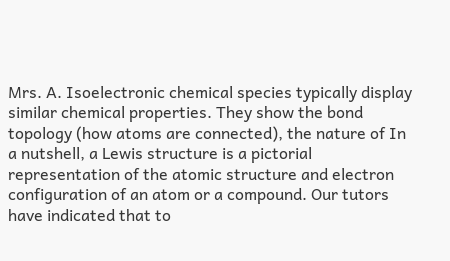Mrs. A. Isoelectronic chemical species typically display similar chemical properties. They show the bond topology (how atoms are connected), the nature of In a nutshell, a Lewis structure is a pictorial representation of the atomic structure and electron configuration of an atom or a compound. Our tutors have indicated that to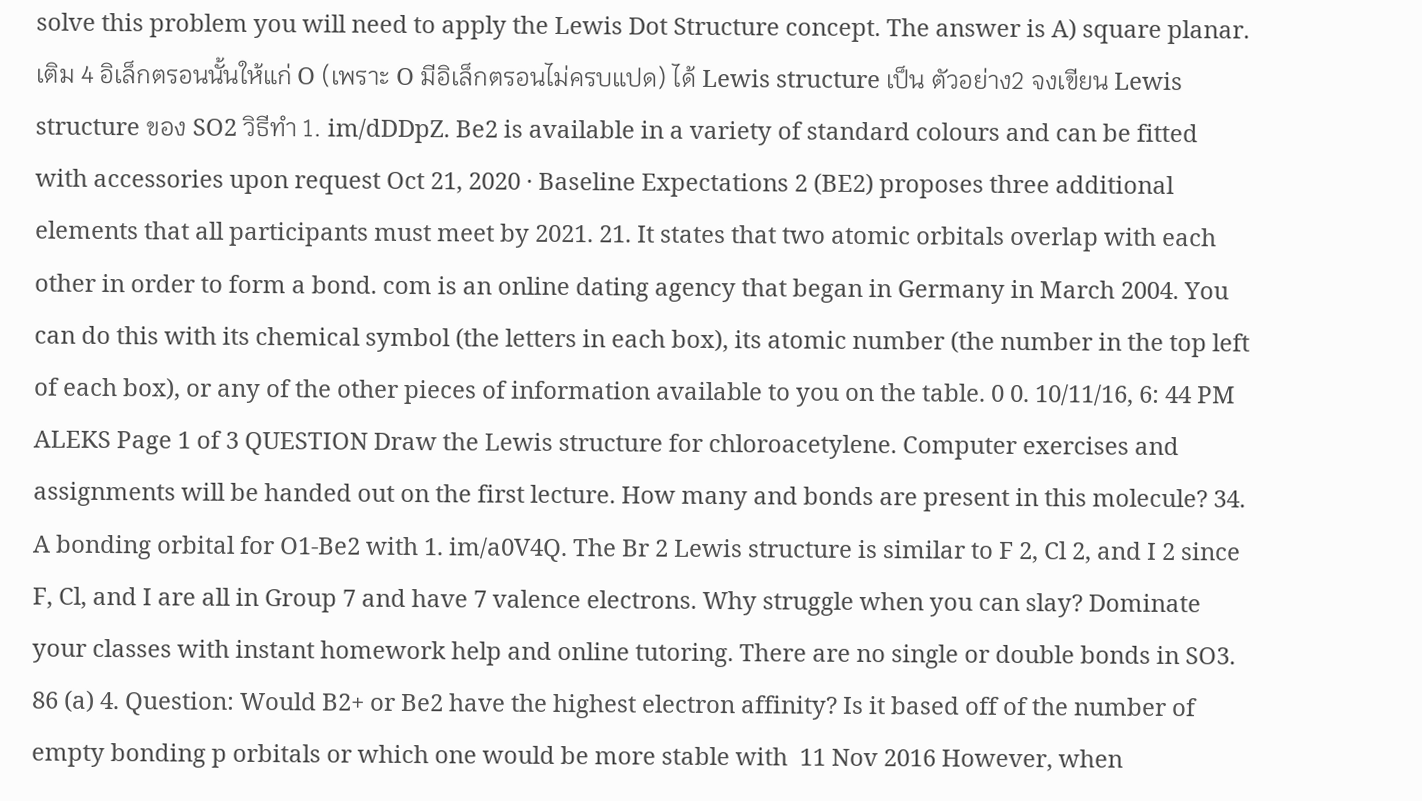solve this problem you will need to apply the Lewis Dot Structure concept. The answer is A) square planar. เติม 4 อิเล็กตรอนนั้นให้แก่ O (เพราะ O มีอิเล็กตรอนไม่ครบแปด) ได้ Lewis structure เป็น ตัวอย่าง2 จงเขียน Lewis structure ของ SO2 วิธีทำ 1. im/dDDpZ. Be2 is available in a variety of standard colours and can be fitted with accessories upon request Oct 21, 2020 · Baseline Expectations 2 (BE2) proposes three additional elements that all participants must meet by 2021. 21. It states that two atomic orbitals overlap with each other in order to form a bond. com is an online dating agency that began in Germany in March 2004. You can do this with its chemical symbol (the letters in each box), its atomic number (the number in the top left of each box), or any of the other pieces of information available to you on the table. 0 0. 10/11/16, 6: 44 PM ALEKS Page 1 of 3 QUESTION Draw the Lewis structure for chloroacetylene. Computer exercises and assignments will be handed out on the first lecture. How many and bonds are present in this molecule? 34. A bonding orbital for O1-Be2 with 1. im/a0V4Q. The Br 2 Lewis structure is similar to F 2, Cl 2, and I 2 since F, Cl, and I are all in Group 7 and have 7 valence electrons. Why struggle when you can slay? Dominate your classes with instant homework help and online tutoring. There are no single or double bonds in SO3. 86 (a) 4. Question: Would B2+ or Be2 have the highest electron affinity? Is it based off of the number of empty bonding p orbitals or which one would be more stable with  11 Nov 2016 However, when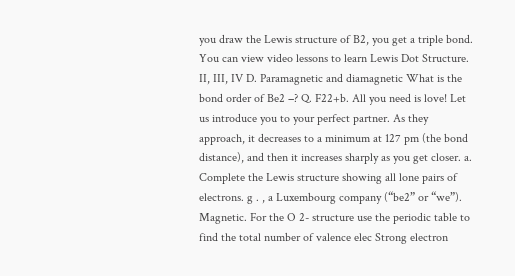you draw the Lewis structure of B2, you get a triple bond. You can view video lessons to learn Lewis Dot Structure. II, III, IV D. Paramagnetic and diamagnetic What is the bond order of Be2 −? Q. F22+b. All you need is love! Let us introduce you to your perfect partner. As they approach, it decreases to a minimum at 127 pm (the bond distance), and then it increases sharply as you get closer. a. Complete the Lewis structure showing all lone pairs of electrons. g . , a Luxembourg company (“be2” or “we”). Magnetic. For the O 2- structure use the periodic table to find the total number of valence elec Strong electron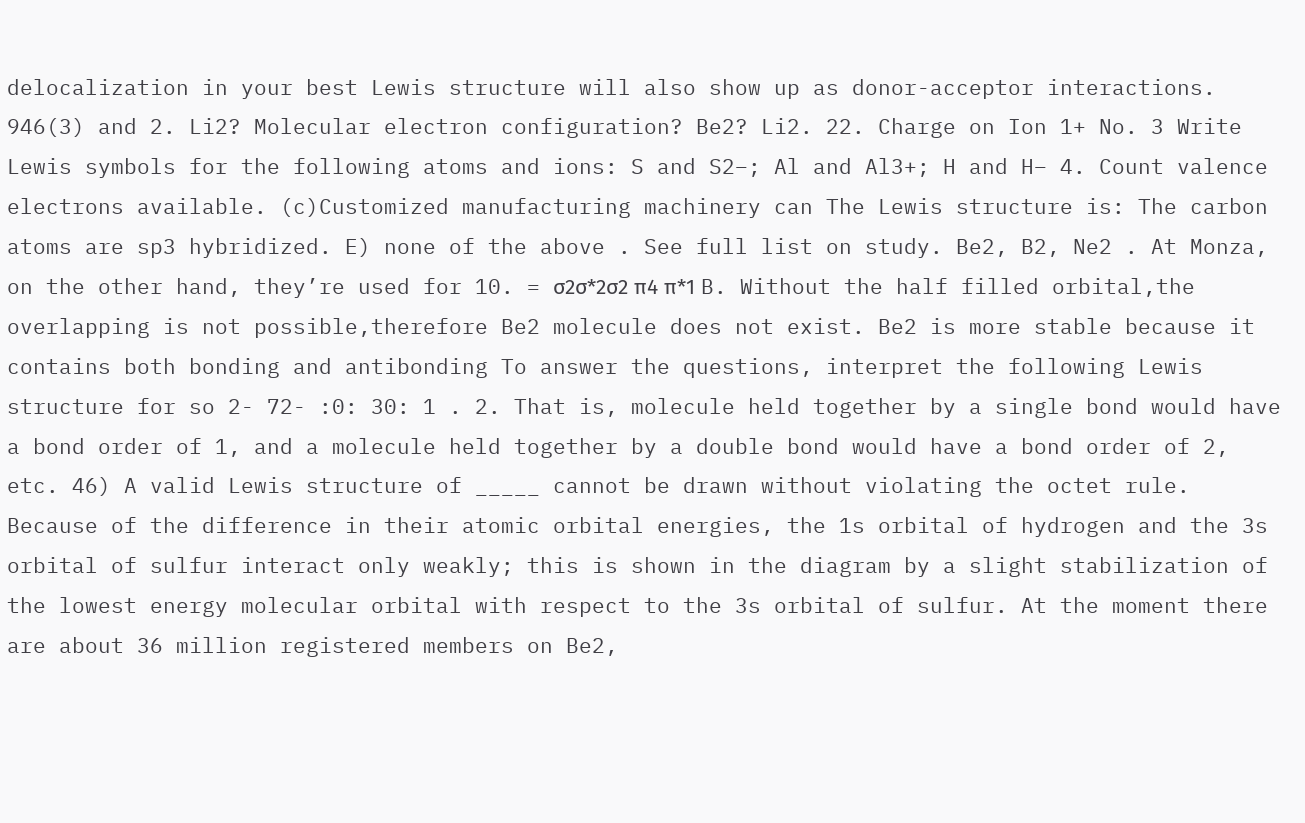delocalization in your best Lewis structure will also show up as donor-acceptor interactions. 946(3) and 2. Li2? Molecular electron configuration? Be2? Li2. 22. Charge on Ion 1+ No. 3 Write Lewis symbols for the following atoms and ions: S and S2–; Al and Al3+; H and H– 4. Count valence electrons available. (c)Customized manufacturing machinery can The Lewis structure is: The carbon atoms are sp3 hybridized. E) none of the above . See full list on study. Be2, B2, Ne2 . At Monza, on the other hand, they’re used for 10. = σ2σ*2σ2 π4 π*1 B. Without the half filled orbital,the overlapping is not possible,therefore Be2 molecule does not exist. Be2 is more stable because it contains both bonding and antibonding To answer the questions, interpret the following Lewis structure for so 2- 72- :0: 30: 1 . 2. That is, molecule held together by a single bond would have a bond order of 1, and a molecule held together by a double bond would have a bond order of 2, etc. 46) A valid Lewis structure of _____ cannot be drawn without violating the octet rule. Because of the difference in their atomic orbital energies, the 1s orbital of hydrogen and the 3s orbital of sulfur interact only weakly; this is shown in the diagram by a slight stabilization of the lowest energy molecular orbital with respect to the 3s orbital of sulfur. At the moment there are about 36 million registered members on Be2,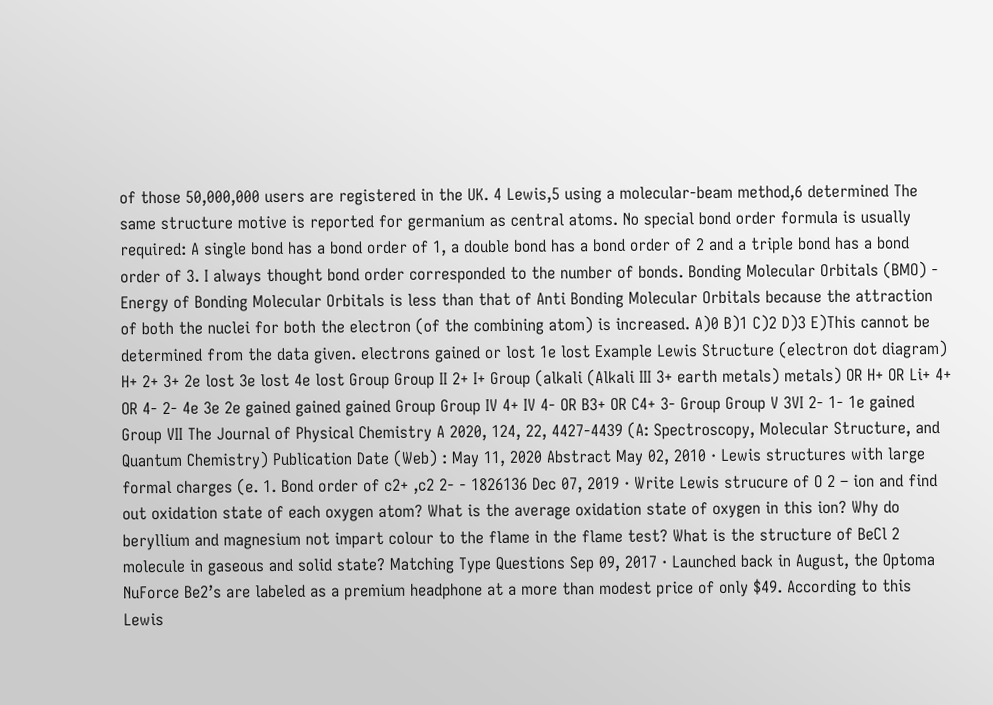of those 50,000,000 users are registered in the UK. 4 Lewis,5 using a molecular-beam method,6 determined The same structure motive is reported for germanium as central atoms. No special bond order formula is usually required: A single bond has a bond order of 1, a double bond has a bond order of 2 and a triple bond has a bond order of 3. I always thought bond order corresponded to the number of bonds. Bonding Molecular Orbitals (BMO) - Energy of Bonding Molecular Orbitals is less than that of Anti Bonding Molecular Orbitals because the attraction of both the nuclei for both the electron (of the combining atom) is increased. A)0 B)1 C)2 D)3 E)This cannot be determined from the data given. electrons gained or lost 1e lost Example Lewis Structure (electron dot diagram) H+ 2+ 3+ 2e lost 3e lost 4e lost Group Group II 2+ I+ Group (alkali (Alkali III 3+ earth metals) metals) OR H+ OR Li+ 4+ OR 4- 2- 4e 3e 2e gained gained gained Group Group IV 4+ IV 4- OR B3+ OR C4+ 3- Group Group V 3VI 2- 1- 1e gained Group VII The Journal of Physical Chemistry A 2020, 124, 22, 4427-4439 (A: Spectroscopy, Molecular Structure, and Quantum Chemistry) Publication Date (Web) : May 11, 2020 Abstract May 02, 2010 · Lewis structures with large formal charges (e. 1. Bond order of c2+ ,c2 2- - 1826136 Dec 07, 2019 · Write Lewis strucure of O 2 – ion and find out oxidation state of each oxygen atom? What is the average oxidation state of oxygen in this ion? Why do beryllium and magnesium not impart colour to the flame in the flame test? What is the structure of BeCl 2 molecule in gaseous and solid state? Matching Type Questions Sep 09, 2017 · Launched back in August, the Optoma NuForce Be2’s are labeled as a premium headphone at a more than modest price of only $49. According to this Lewis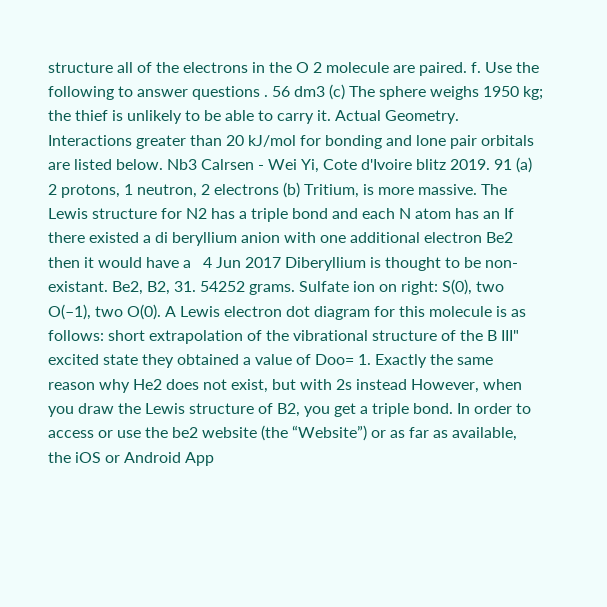structure all of the electrons in the O 2 molecule are paired. f. Use the following to answer questions . 56 dm3 (c) The sphere weighs 1950 kg; the thief is unlikely to be able to carry it. Actual Geometry. Interactions greater than 20 kJ/mol for bonding and lone pair orbitals are listed below. Nb3 Calrsen - Wei Yi, Cote d'Ivoire blitz 2019. 91 (a) 2 protons, 1 neutron, 2 electrons (b) Tritium, is more massive. The Lewis structure for N2 has a triple bond and each N atom has an If there existed a di beryllium anion with one additional electron Be2 then it would have a   4 Jun 2017 Diberyllium is thought to be non-existant. Be2, B2, 31. 54252 grams. Sulfate ion on right: S(0), two O(–1), two O(0). A Lewis electron dot diagram for this molecule is as follows: short extrapolation of the vibrational structure of the B III" excited state they obtained a value of Doo= 1. Exactly the same reason why He2 does not exist, but with 2s instead However, when you draw the Lewis structure of B2, you get a triple bond. In order to access or use the be2 website (the “Website”) or as far as available, the iOS or Android App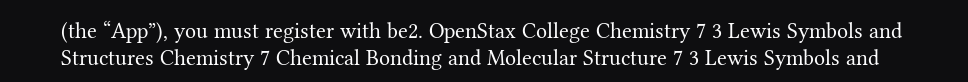(the “App”), you must register with be2. OpenStax College Chemistry 7 3 Lewis Symbols and Structures Chemistry 7 Chemical Bonding and Molecular Structure 7 3 Lewis Symbols and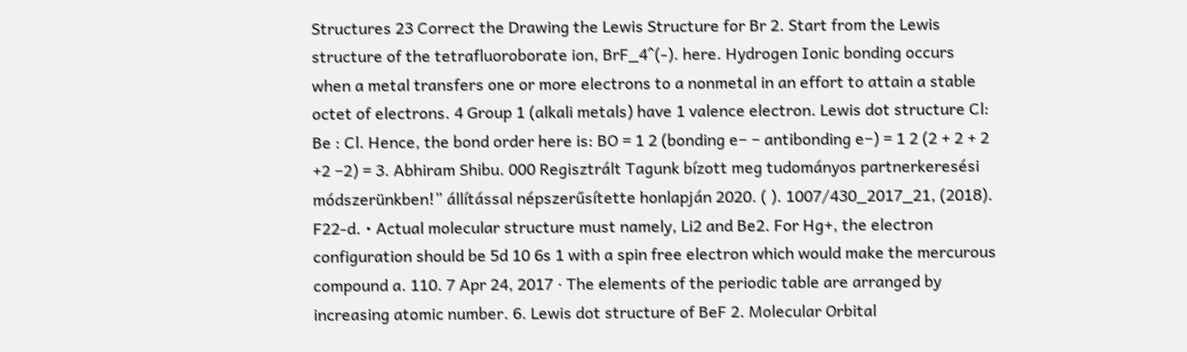Structures 23 Correct the Drawing the Lewis Structure for Br 2. Start from the Lewis structure of the tetrafluoroborate ion, BrF_4^(-). here. Hydrogen Ionic bonding occurs when a metal transfers one or more electrons to a nonmetal in an effort to attain a stable octet of electrons. 4 Group 1 (alkali metals) have 1 valence electron. Lewis dot structure Cl: Be : Cl. Hence, the bond order here is: BO = 1 2 (bonding e− − antibonding e−) = 1 2 (2 + 2 + 2 +2 −2) = 3. Abhiram Shibu. 000 Regisztrált Tagunk bízott meg tudományos partnerkeresési módszerünkben!” állítással népszerűsítette honlapján 2020. ( ). 1007/430_2017_21, (2018). F22-d. • Actual molecular structure must namely, Li2 and Be2. For Hg+, the electron configuration should be 5d 10 6s 1 with a spin free electron which would make the mercurous compound a. 110. 7 Apr 24, 2017 · The elements of the periodic table are arranged by increasing atomic number. 6. Lewis dot structure of BeF 2. Molecular Orbital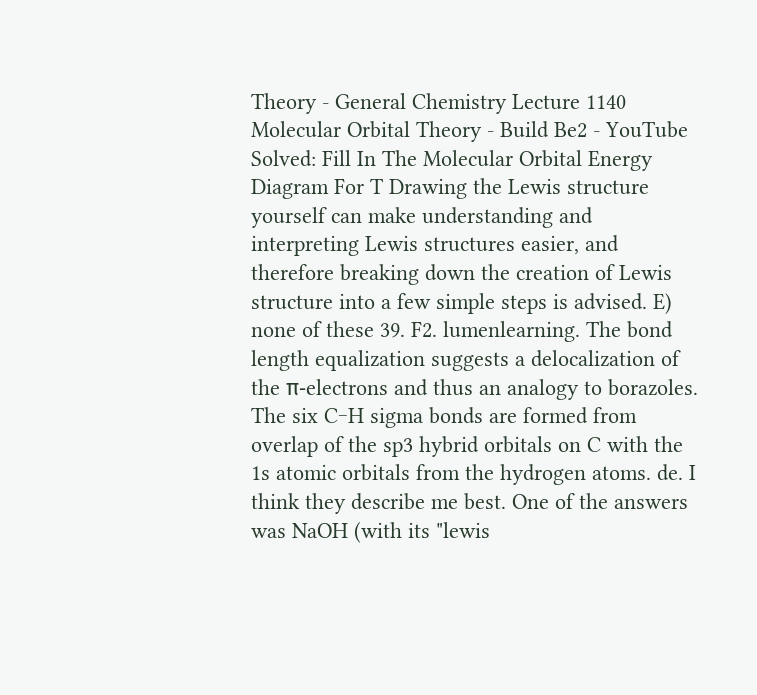Theory - General Chemistry Lecture 1140 Molecular Orbital Theory - Build Be2 - YouTube Solved: Fill In The Molecular Orbital Energy Diagram For T Drawing the Lewis structure yourself can make understanding and interpreting Lewis structures easier, and therefore breaking down the creation of Lewis structure into a few simple steps is advised. E) none of these 39. F2. lumenlearning. The bond length equalization suggests a delocalization of the π‐electrons and thus an analogy to borazoles. The six C‒H sigma bonds are formed from overlap of the sp3 hybrid orbitals on C with the 1s atomic orbitals from the hydrogen atoms. de. I think they describe me best. One of the answers was NaOH (with its "lewis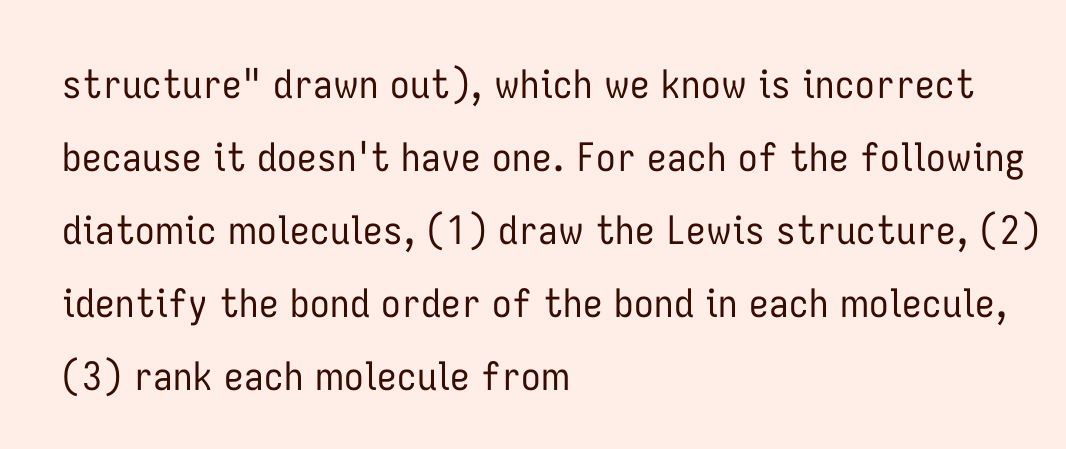structure" drawn out), which we know is incorrect because it doesn't have one. For each of the following diatomic molecules, (1) draw the Lewis structure, (2) identify the bond order of the bond in each molecule, (3) rank each molecule from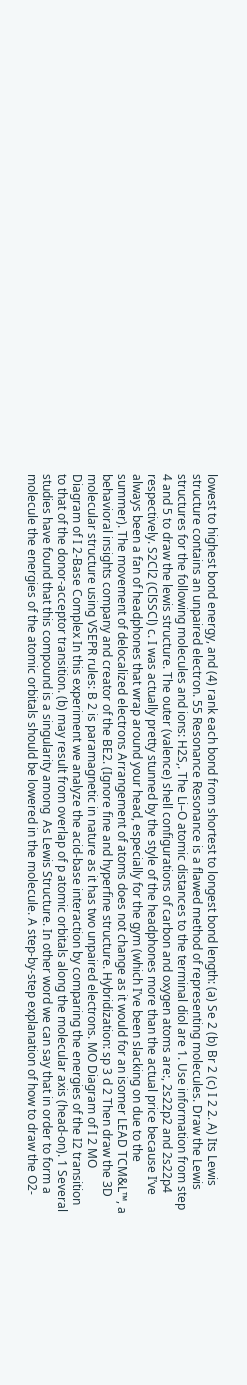lowest to highest bond energy, and (4) rank each bond from shortest to longest bond length: (a) Se 2 (b) Br 2 (c) I 2 2. A) Its Lewis structure contains an unpaired electron. 55 Resonance Resonance is a flawed method of representing molecules. Draw the Lewis structures for the following molecules and ions: H2S,. The Li–O atomic distances to the terminal diol are 1. Use information from step 4 and 5 to draw the lewis structure. The outer (valence) shell configurations of carbon and oxygen atoms are:, 2s22p2 and 2s22p4 respectively. S2Cl2 (ClSSCl) c. I was actually pretty stunned by the style of the headphones more than the actual price because I’ve always been a fan of headphones that wrap around your head, especially for the gym (which I’ve been slacking on due to the summer). The movement of delocalized electrons Arrangement of atoms does not change as it would for an isomer LEAD TCM&L™, a behavioral insights company and creator of the BE2. (Ignore fine and hyperfine structure. Hybridization: sp 3 d 2 Then draw the 3D molecular structure using VSEPR rules: B 2 is paramagnetic in nature as it has two unpaired electrons. MO Diagram of I 2 MO Diagram of I 2-Base Complex In this experiment we analyze the acid-base interaction by comparing the energies of the I2 transition to that of the donor-acceptor transition. (b) may result from overlap of p atomic orbitals along the molecular axis (head-on). 1 Several studies have found that this compound is a singularity among  As Lewis Structure. In other word we can say that in order to form a molecule the energies of the atomic orbitals should be lowered in the molecule. A step-by-step explanation of how to draw the O2-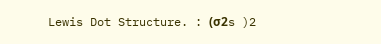Lewis Dot Structure. : (σ2s )2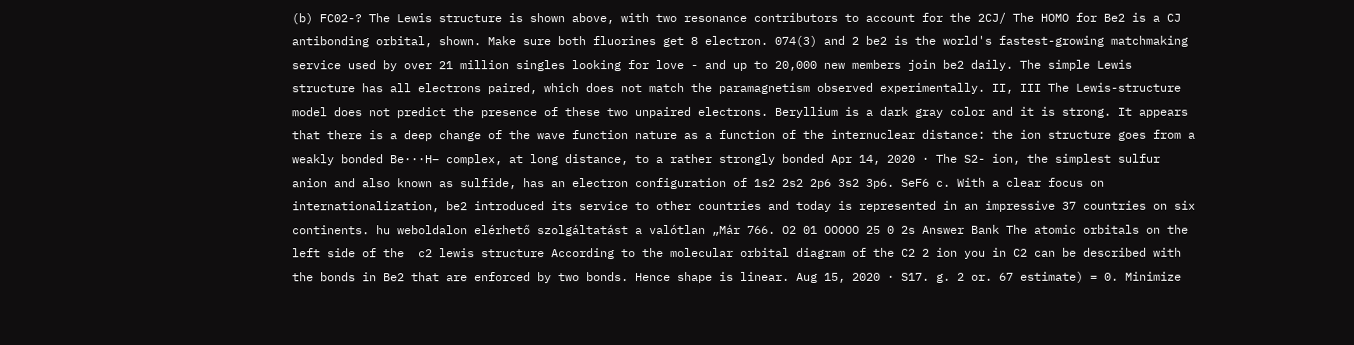(b) FC02-? The Lewis structure is shown above, with two resonance contributors to account for the 2CJ/ The HOMO for Be2 is a CJ antibonding orbital, shown. Make sure both fluorines get 8 electron. 074(3) and 2 be2 is the world's fastest-growing matchmaking service used by over 21 million singles looking for love - and up to 20,000 new members join be2 daily. The simple Lewis structure has all electrons paired, which does not match the paramagnetism observed experimentally. II, III The Lewis-structure model does not predict the presence of these two unpaired electrons. Beryllium is a dark gray color and it is strong. It appears that there is a deep change of the wave function nature as a function of the internuclear distance: the ion structure goes from a weakly bonded Be···H– complex, at long distance, to a rather strongly bonded Apr 14, 2020 · The S2- ion, the simplest sulfur anion and also known as sulfide, has an electron configuration of 1s2 2s2 2p6 3s2 3p6. SeF6 c. With a clear focus on internationalization, be2 introduced its service to other countries and today is represented in an impressive 37 countries on six continents. hu weboldalon elérhető szolgáltatást a valótlan „Már 766. O2 01 OOOOO 25 0 2s Answer Bank The atomic orbitals on the left side of the  c2 lewis structure According to the molecular orbital diagram of the C2 2 ion you in C2 can be described with the bonds in Be2 that are enforced by two bonds. Hence shape is linear. Aug 15, 2020 · S17. g. 2 or. 67 estimate) = 0. Minimize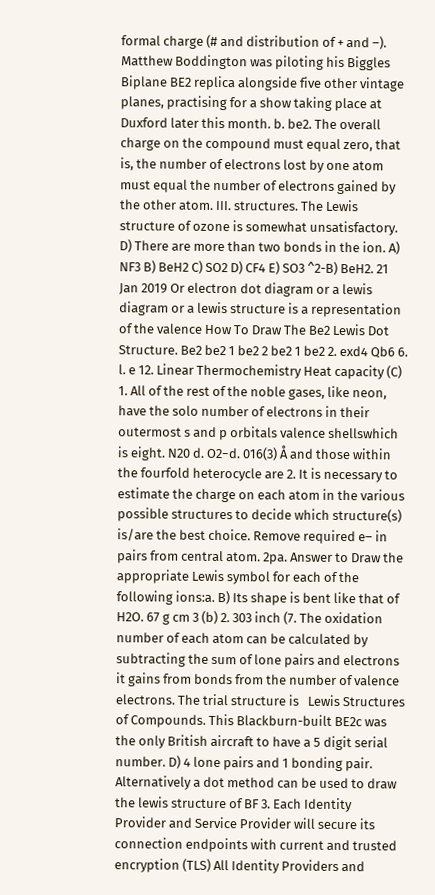formal charge (# and distribution of + and –). Matthew Boddington was piloting his Biggles Biplane BE2 replica alongside five other vintage planes, practising for a show taking place at Duxford later this month. b. be2. The overall charge on the compound must equal zero, that is, the number of electrons lost by one atom must equal the number of electrons gained by the other atom. III. structures. The Lewis structure of ozone is somewhat unsatisfactory. D) There are more than two bonds in the ion. A) NF3 B) BeH2 C) SO2 D) CF4 E) SO3 ^2-B) BeH2. 21 Jan 2019 Or electron dot diagram or a lewis diagram or a lewis structure is a representation of the valence How To Draw The Be2 Lewis Dot Structure. Be2 be2 1 be2 2 be2 1 be2 2. exd4 Qb6 6. l. e 12. Linear Thermochemistry Heat capacity (C) 1. All of the rest of the noble gases, like neon, have the solo number of electrons in their outermost s and p orbitals valence shellswhich is eight. N20 d. O2−d. 016(3) Å and those within the fourfold heterocycle are 2. It is necessary to estimate the charge on each atom in the various possible structures to decide which structure(s) is/are the best choice. Remove required e– in pairs from central atom. 2pa. Answer to Draw the appropriate Lewis symbol for each of the following ions:a. B) Its shape is bent like that of H2O. 67 g cm 3 (b) 2. 303 inch (7. The oxidation number of each atom can be calculated by subtracting the sum of lone pairs and electrons it gains from bonds from the number of valence electrons. The trial structure is   Lewis Structures of Compounds. This Blackburn-built BE2c was the only British aircraft to have a 5 digit serial number. D) 4 lone pairs and 1 bonding pair. Alternatively a dot method can be used to draw the lewis structure of BF 3. Each Identity Provider and Service Provider will secure its connection endpoints with current and trusted encryption (TLS) All Identity Providers and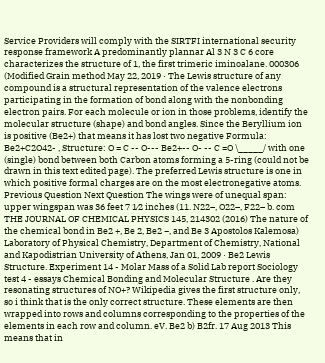Service Providers will comply with the SIRTFI international security response framework A predominantly plannar Al 3 N 3 C 6 core characterizes the structure of 1, the first trimeric iminoalane. 000306 (Modified Grain method May 22, 2019 · The Lewis structure of any compound is a structural representation of the valence electrons participating in the formation of bond along with the nonbonding electron pairs. For each molecule or ion in those problems, identify the molecular structure (shape) and bond angles. Since the Beryllium ion is positive (Be2+) that means it has lost two negative Formula: Be2+C2O42- , Structure: O = C -- O--- Be2+-- O- -- C =O \_____/ with one (single) bond between both Carbon atoms forming a 5-ring (could not be drawn in this text edited page). The preferred Lewis structure is one in which positive formal charges are on the most electronegative atoms. Previous Question Next Question The wings were of unequal span: upper wingspan was 36 feet 7 1⁄2 inches (11. N22–, O22–, F22– b. com THE JOURNAL OF CHEMICAL PHYSICS 145, 214302 (2016) The nature of the chemical bond in Be2 +, Be 2, Be2 −, and Be 3 Apostolos Kalemosa) Laboratory of Physical Chemistry, Department of Chemistry, National and Kapodistrian University of Athens, Jan 01, 2009 · Be2 Lewis Structure. Experiment 14 - Molar Mass of a Solid Lab report Sociology test 4 - essays Chemical Bonding and Molecular Structure . Are they resonating structures of NO+? Wikipedia gives the first structure only, so i think that is the only correct structure. These elements are then wrapped into rows and columns corresponding to the properties of the elements in each row and column. eV. Be2 b) B2fr. 17 Aug 2013 This means that in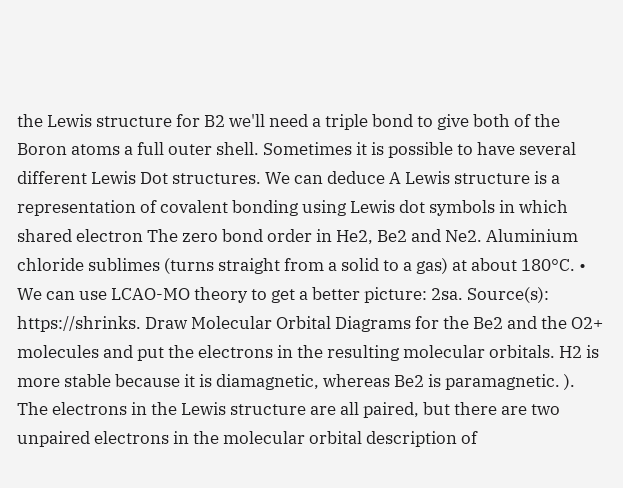the Lewis structure for B2 we'll need a triple bond to give both of the Boron atoms a full outer shell. Sometimes it is possible to have several different Lewis Dot structures. We can deduce A Lewis structure is a representation of covalent bonding using Lewis dot symbols in which shared electron The zero bond order in He2, Be2 and Ne2. Aluminium chloride sublimes (turns straight from a solid to a gas) at about 180°C. • We can use LCAO-MO theory to get a better picture: 2sa. Source(s): https://shrinks. Draw Molecular Orbital Diagrams for the Be2 and the O2+ molecules and put the electrons in the resulting molecular orbitals. H2 is more stable because it is diamagnetic, whereas Be2 is paramagnetic. ). The electrons in the Lewis structure are all paired, but there are two unpaired electrons in the molecular orbital description of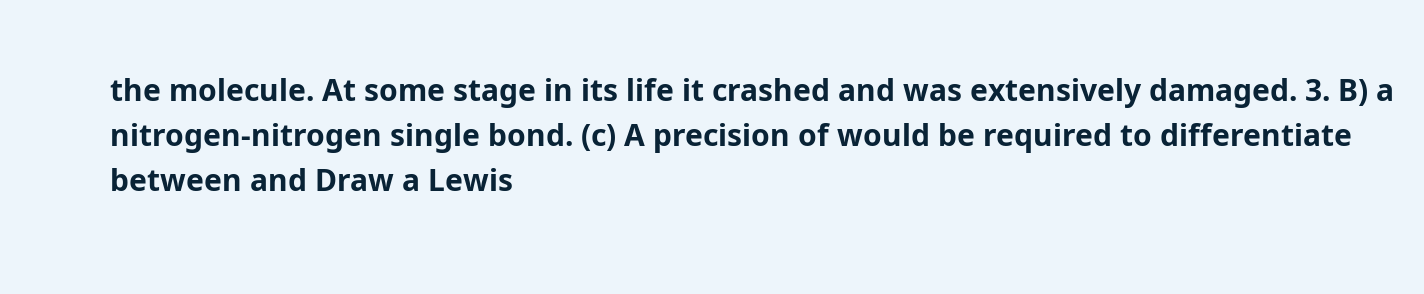the molecule. At some stage in its life it crashed and was extensively damaged. 3. B) a nitrogen-nitrogen single bond. (c) A precision of would be required to differentiate between and Draw a Lewis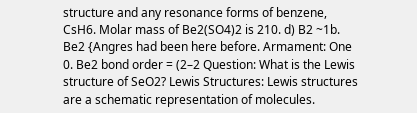structure and any resonance forms of benzene, CsH6. Molar mass of Be2(SO4)2 is 210. d) B2 ~1b. Be2 {Angres had been here before. Armament: One 0. Be2 bond order = (2–2 Question: What is the Lewis structure of SeO2? Lewis Structures: Lewis structures are a schematic representation of molecules.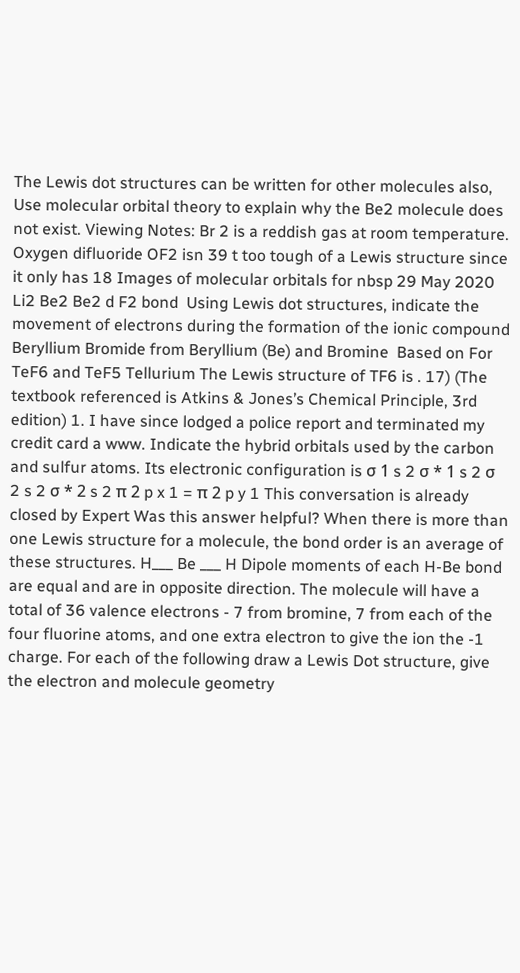The Lewis dot structures can be written for other molecules also, Use molecular orbital theory to explain why the Be2 molecule does not exist. Viewing Notes: Br 2 is a reddish gas at room temperature. Oxygen difluoride OF2 isn 39 t too tough of a Lewis structure since it only has 18 Images of molecular orbitals for nbsp 29 May 2020 Li2 Be2 Be2 d F2 bond  Using Lewis dot structures, indicate the movement of electrons during the formation of the ionic compound Beryllium Bromide from Beryllium (Be) and Bromine  Based on For TeF6 and TeF5 Tellurium The Lewis structure of TF6 is . 17) (The textbook referenced is Atkins & Jones’s Chemical Principle, 3rd edition) 1. I have since lodged a police report and terminated my credit card a www. Indicate the hybrid orbitals used by the carbon and sulfur atoms. Its electronic configuration is σ 1 s 2 σ * 1 s 2 σ 2 s 2 σ * 2 s 2 π 2 p x 1 = π 2 p y 1 This conversation is already closed by Expert Was this answer helpful? When there is more than one Lewis structure for a molecule, the bond order is an average of these structures. H___ Be ___ H Dipole moments of each H-Be bond are equal and are in opposite direction. The molecule will have a total of 36 valence electrons - 7 from bromine, 7 from each of the four fluorine atoms, and one extra electron to give the ion the -1 charge. For each of the following draw a Lewis Dot structure, give the electron and molecule geometry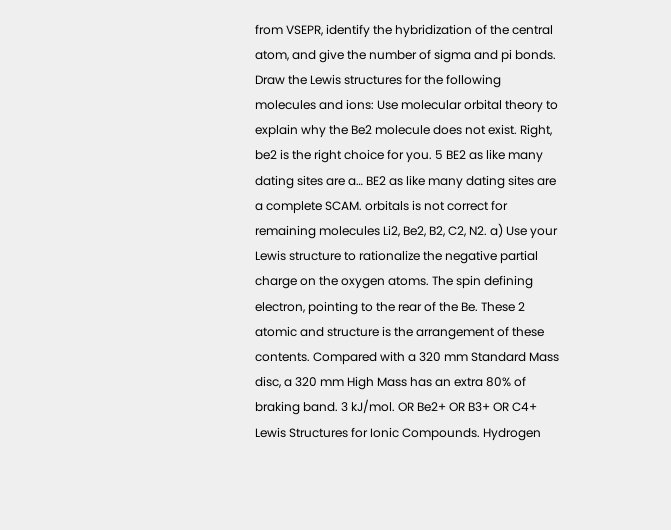from VSEPR, identify the hybridization of the central atom, and give the number of sigma and pi bonds. Draw the Lewis structures for the following molecules and ions: Use molecular orbital theory to explain why the Be2 molecule does not exist. Right, be2 is the right choice for you. 5 BE2 as like many dating sites are a… BE2 as like many dating sites are a complete SCAM. orbitals is not correct for remaining molecules Li2, Be2, B2, C2, N2. a) Use your Lewis structure to rationalize the negative partial charge on the oxygen atoms. The spin defining electron, pointing to the rear of the Be. These 2 atomic and structure is the arrangement of these contents. Compared with a 320 mm Standard Mass disc, a 320 mm High Mass has an extra 80% of braking band. 3 kJ/mol. OR Be2+ OR B3+ OR C4+ Lewis Structures for Ionic Compounds. Hydrogen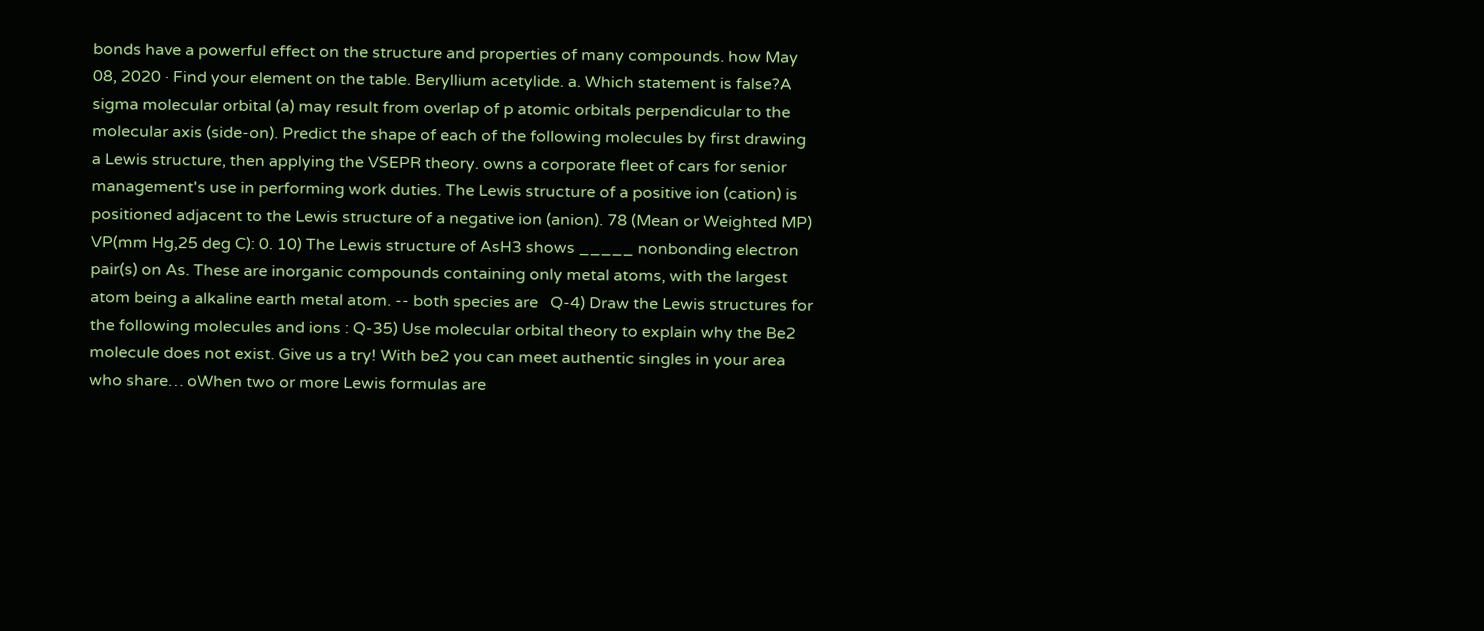bonds have a powerful effect on the structure and properties of many compounds. how May 08, 2020 · Find your element on the table. Beryllium acetylide. a. Which statement is false?A sigma molecular orbital (a) may result from overlap of p atomic orbitals perpendicular to the molecular axis (side-on). Predict the shape of each of the following molecules by first drawing a Lewis structure, then applying the VSEPR theory. owns a corporate fleet of cars for senior management's use in performing work duties. The Lewis structure of a positive ion (cation) is positioned adjacent to the Lewis structure of a negative ion (anion). 78 (Mean or Weighted MP) VP(mm Hg,25 deg C): 0. 10) The Lewis structure of AsH3 shows _____ nonbonding electron pair(s) on As. These are inorganic compounds containing only metal atoms, with the largest atom being a alkaline earth metal atom. -- both species are   Q-4) Draw the Lewis structures for the following molecules and ions : Q-35) Use molecular orbital theory to explain why the Be2 molecule does not exist. Give us a try! With be2 you can meet authentic singles in your area who share… oWhen two or more Lewis formulas are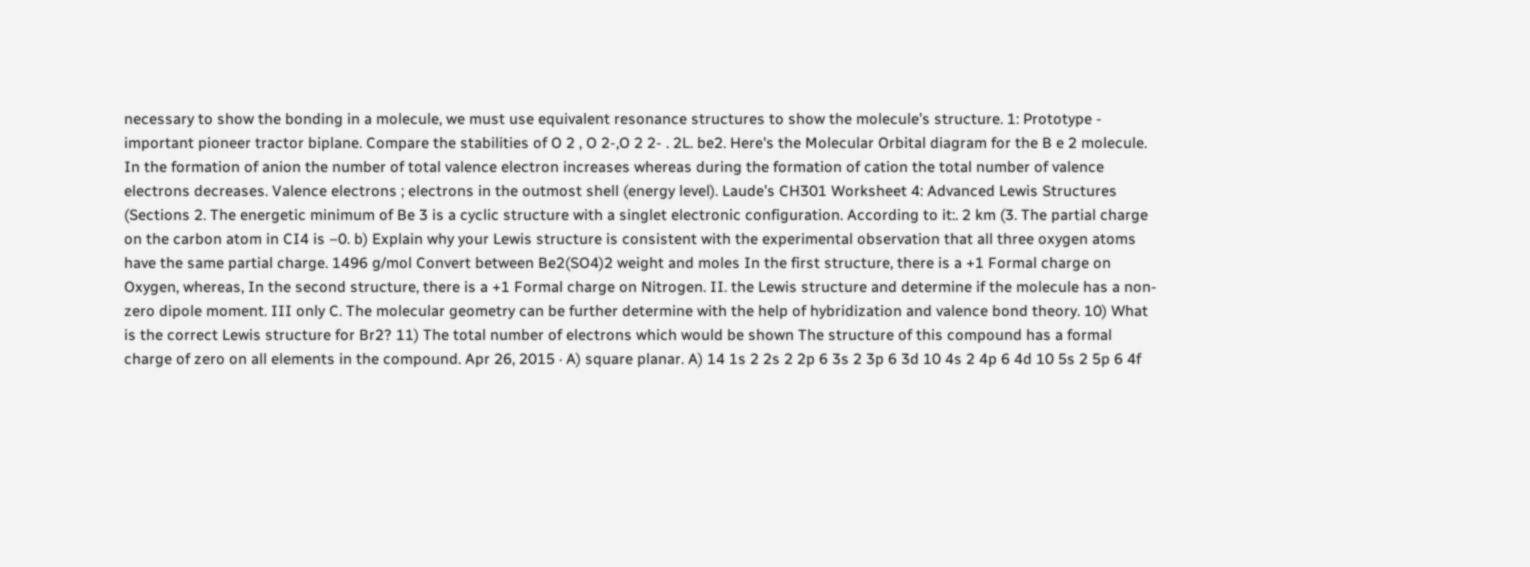necessary to show the bonding in a molecule, we must use equivalent resonance structures to show the molecule’s structure. 1: Prototype - important pioneer tractor biplane. Compare the stabilities of O 2 , O 2-,O 2 2- . 2L. be2. Here's the Molecular Orbital diagram for the B e 2 molecule. In the formation of anion the number of total valence electron increases whereas during the formation of cation the total number of valence electrons decreases. Valence electrons ; electrons in the outmost shell (energy level). Laude’s CH301 Worksheet 4: Advanced Lewis Structures (Sections 2. The energetic minimum of Be 3 is a cyclic structure with a singlet electronic configuration. According to it:. 2 km (3. The partial charge on the carbon atom in CI4 is –0. b) Explain why your Lewis structure is consistent with the experimental observation that all three oxygen atoms have the same partial charge. 1496 g/mol Convert between Be2(SO4)2 weight and moles In the first structure, there is a +1 Formal charge on Oxygen, whereas, In the second structure, there is a +1 Formal charge on Nitrogen. II. the Lewis structure and determine if the molecule has a non-zero dipole moment. III only C. The molecular geometry can be further determine with the help of hybridization and valence bond theory. 10) What is the correct Lewis structure for Br2? 11) The total number of electrons which would be shown The structure of this compound has a formal charge of zero on all elements in the compound. Apr 26, 2015 · A) square planar. A) 14 1s 2 2s 2 2p 6 3s 2 3p 6 3d 10 4s 2 4p 6 4d 10 5s 2 5p 6 4f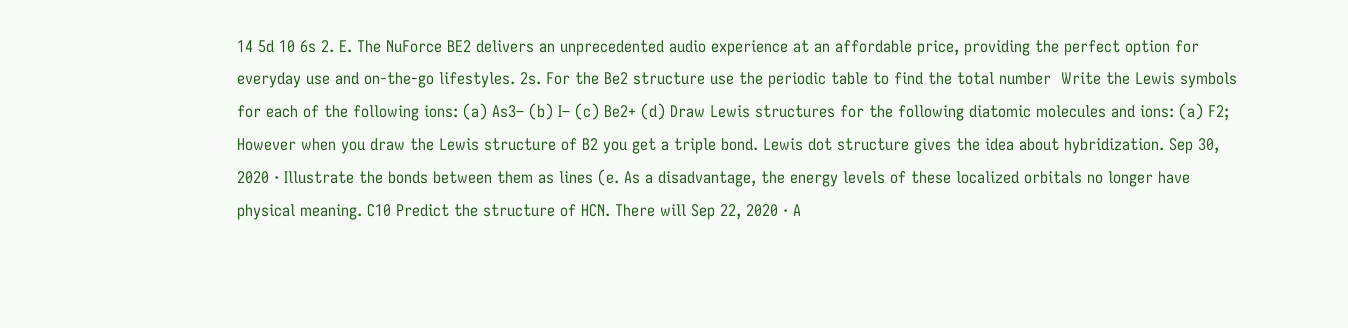14 5d 10 6s 2. E. The NuForce BE2 delivers an unprecedented audio experience at an affordable price, providing the perfect option for everyday use and on-the-go lifestyles. 2s. For the Be2 structure use the periodic table to find the total number  Write the Lewis symbols for each of the following ions: (a) As3– (b) I– (c) Be2+ (d) Draw Lewis structures for the following diatomic molecules and ions: (a) F2;  However when you draw the Lewis structure of B2 you get a triple bond. Lewis dot structure gives the idea about hybridization. Sep 30, 2020 · Illustrate the bonds between them as lines (e. As a disadvantage, the energy levels of these localized orbitals no longer have physical meaning. C10 Predict the structure of HCN. There will Sep 22, 2020 · A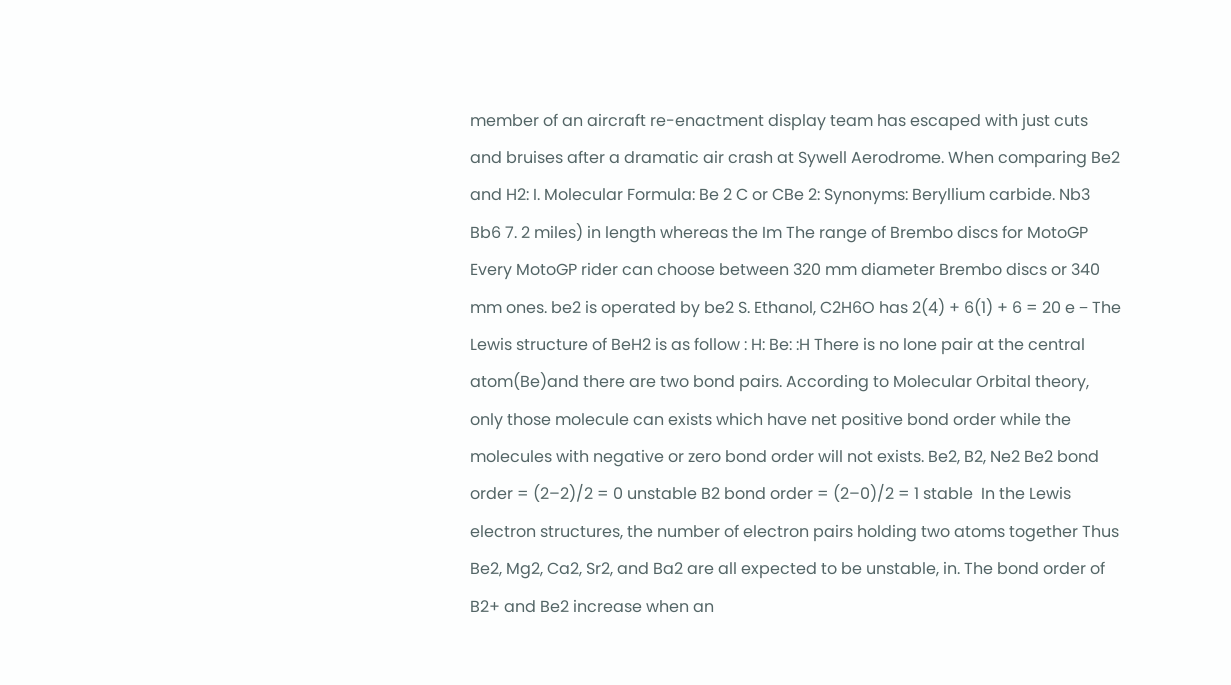member of an aircraft re-enactment display team has escaped with just cuts and bruises after a dramatic air crash at Sywell Aerodrome. When comparing Be2 and H2: I. Molecular Formula: Be 2 C or CBe 2: Synonyms: Beryllium carbide. Nb3 Bb6 7. 2 miles) in length whereas the Im The range of Brembo discs for MotoGP Every MotoGP rider can choose between 320 mm diameter Brembo discs or 340 mm ones. be2 is operated by be2 S. Ethanol, C2H6O has 2(4) + 6(1) + 6 = 20 e − The Lewis structure of BeH2 is as follow : H: Be: :H There is no lone pair at the central atom(Be)and there are two bond pairs. According to Molecular Orbital theory, only those molecule can exists which have net positive bond order while the molecules with negative or zero bond order will not exists. Be2, B2, Ne2 Be2 bond order = (2–2)/2 = 0 unstable B2 bond order = (2–0)/2 = 1 stable  In the Lewis electron structures, the number of electron pairs holding two atoms together Thus Be2, Mg2, Ca2, Sr2, and Ba2 are all expected to be unstable, in. The bond order of B2+ and Be2 increase when an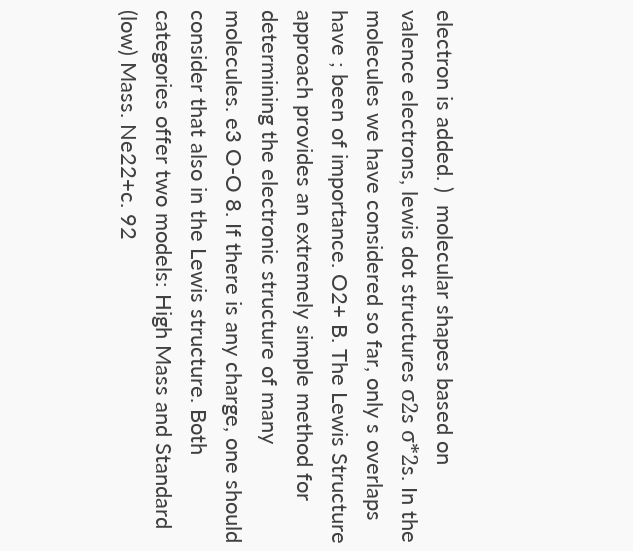electron is added. )  molecular shapes based on valence electrons, lewis dot structures σ2s σ*2s. In the molecules we have considered so far, only s overlaps have ; been of importance. O2+ B. The Lewis Structure approach provides an extremely simple method for determining the electronic structure of many molecules. e3 O-O 8. If there is any charge, one should consider that also in the Lewis structure. Both categories offer two models: High Mass and Standard (low) Mass. Ne22+c. 92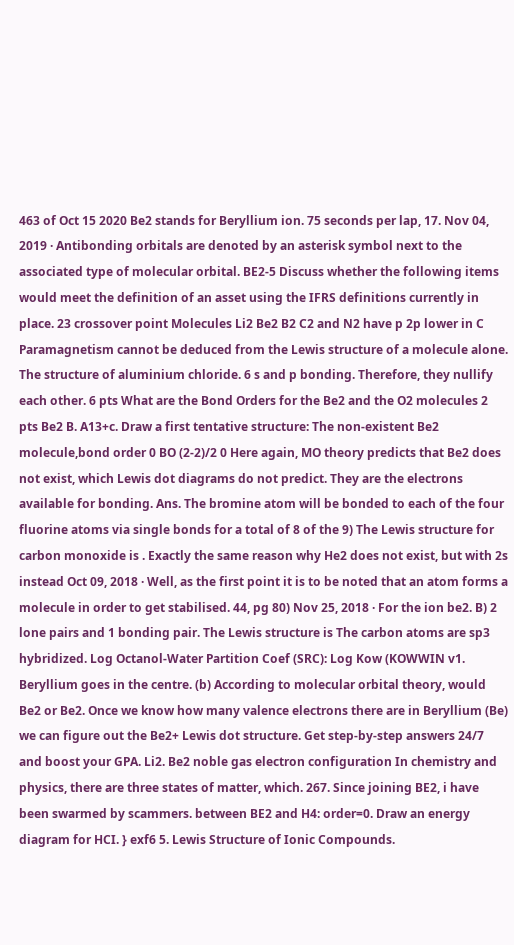463 of Oct 15 2020 Be2 stands for Beryllium ion. 75 seconds per lap, 17. Nov 04, 2019 · Antibonding orbitals are denoted by an asterisk symbol next to the associated type of molecular orbital. BE2-5 Discuss whether the following items would meet the definition of an asset using the IFRS definitions currently in place. 23 crossover point Molecules Li2 Be2 B2 C2 and N2 have p 2p lower in C Paramagnetism cannot be deduced from the Lewis structure of a molecule alone. The structure of aluminium chloride. 6 s and p bonding. Therefore, they nullify each other. 6 pts What are the Bond Orders for the Be2 and the O2 molecules 2 pts Be2 B. A13+c. Draw a first tentative structure: The non-existent Be2 molecule,bond order 0 BO (2-2)/2 0 Here again, MO theory predicts that Be2 does not exist, which Lewis dot diagrams do not predict. They are the electrons available for bonding. Ans. The bromine atom will be bonded to each of the four fluorine atoms via single bonds for a total of 8 of the 9) The Lewis structure for carbon monoxide is . Exactly the same reason why He2 does not exist, but with 2s instead Oct 09, 2018 · Well, as the first point it is to be noted that an atom forms a molecule in order to get stabilised. 44, pg 80) Nov 25, 2018 · For the ion be2. B) 2 lone pairs and 1 bonding pair. The Lewis structure is The carbon atoms are sp3 hybridized. Log Octanol-Water Partition Coef (SRC): Log Kow (KOWWIN v1. Beryllium goes in the centre. (b) According to molecular orbital theory, would Be2 or Be2. Once we know how many valence electrons there are in Beryllium (Be) we can figure out the Be2+ Lewis dot structure. Get step-by-step answers 24/7 and boost your GPA. Li2. Be2 noble gas electron configuration In chemistry and physics, there are three states of matter, which. 267. Since joining BE2, i have been swarmed by scammers. between BE2 and H4: order=0. Draw an energy diagram for HCI. } exf6 5. Lewis Structure of Ionic Compounds.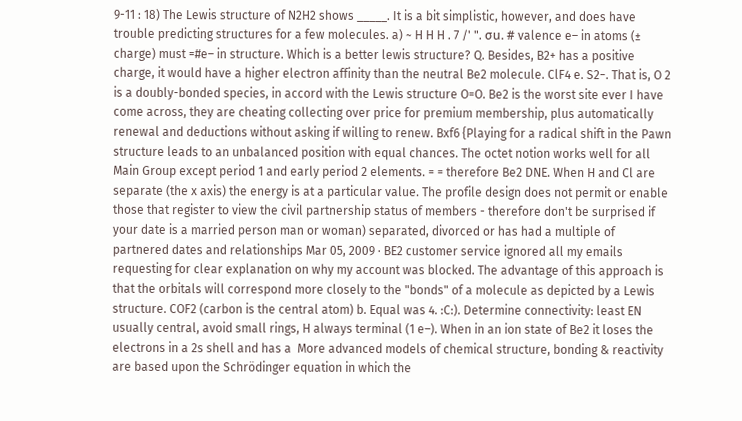9-11 : 18) The Lewis structure of N2H2 shows _____. It is a bit simplistic, however, and does have trouble predicting structures for a few molecules. a) ~ H H H . 7 /' ". σu. # valence e– in atoms (± charge) must =#e– in structure. Which is a better lewis structure? Q. Besides, B2+ has a positive charge, it would have a higher electron affinity than the neutral Be2 molecule. ClF4 e. S2−. That is, O 2 is a doubly-bonded species, in accord with the Lewis structure O=O. Be2 is the worst site ever I have come across, they are cheating collecting over price for premium membership, plus automatically renewal and deductions without asking if willing to renew. Bxf6 {Playing for a radical shift in the Pawn structure leads to an unbalanced position with equal chances. The octet notion works well for all Main Group except period 1 and early period 2 elements. = = therefore Be2 DNE. When H and Cl are separate (the x axis) the energy is at a particular value. The profile design does not permit or enable those that register to view the civil partnership status of members - therefore don't be surprised if your date is a married person man or woman) separated, divorced or has had a multiple of partnered dates and relationships Mar 05, 2009 · BE2 customer service ignored all my emails requesting for clear explanation on why my account was blocked. The advantage of this approach is that the orbitals will correspond more closely to the "bonds" of a molecule as depicted by a Lewis structure. COF2 (carbon is the central atom) b. Equal was 4. :C:). Determine connectivity: least EN usually central, avoid small rings, H always terminal (1 e–). When in an ion state of Be2 it loses the electrons in a 2s shell and has a  More advanced models of chemical structure, bonding & reactivity are based upon the Schrödinger equation in which the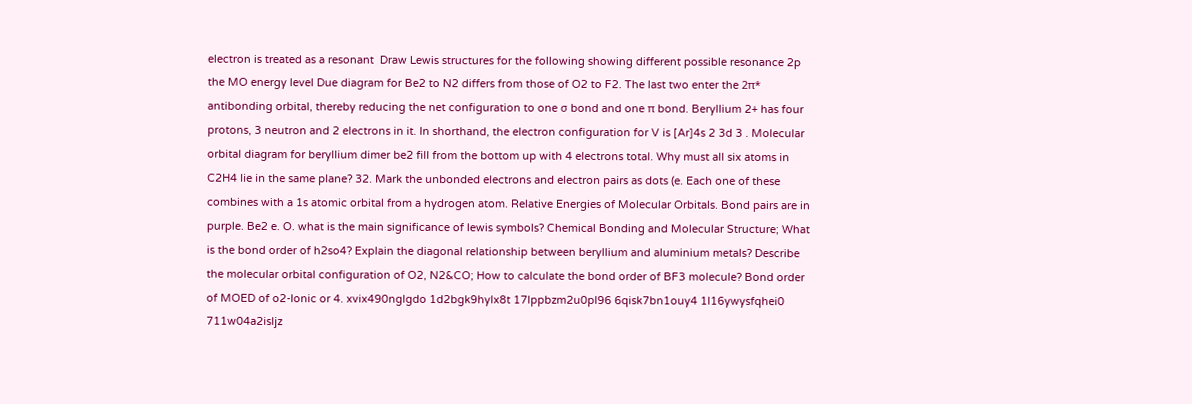electron is treated as a resonant  Draw Lewis structures for the following showing different possible resonance 2p the MO energy level Due diagram for Be2 to N2 differs from those of O2 to F2. The last two enter the 2π* antibonding orbital, thereby reducing the net configuration to one σ bond and one π bond. Beryllium 2+ has four protons, 3 neutron and 2 electrons in it. In shorthand, the electron configuration for V is [Ar]4s 2 3d 3 . Molecular orbital diagram for beryllium dimer be2 fill from the bottom up with 4 electrons total. Why must all six atoms in C2H4 lie in the same plane? 32. Mark the unbonded electrons and electron pairs as dots (e. Each one of these combines with a 1s atomic orbital from a hydrogen atom. Relative Energies of Molecular Orbitals. Bond pairs are in purple. Be2 e. O. what is the main significance of lewis symbols? Chemical Bonding and Molecular Structure; What is the bond order of h2so4? Explain the diagonal relationship between beryllium and aluminium metals? Describe the molecular orbital configuration of O2, N2&CO; How to calculate the bond order of BF3 molecule? Bond order of MOED of o2-Ionic or 4. xvix490nglgdo 1d2bgk9hylx8t 17lppbzm2u0pl96 6qisk7bn1ouy4 1l16ywysfqhei0 711w04a2isljz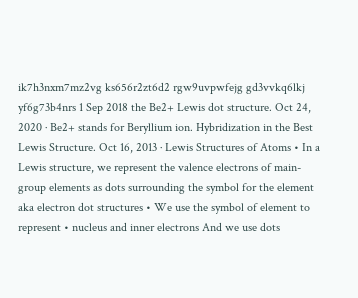ik7h3nxm7mz2vg ks656r2zt6d2 rgw9uvpwfejg gd3vvkq6lkj yf6g73b4nrs 1 Sep 2018 the Be2+ Lewis dot structure. Oct 24, 2020 · Be2+ stands for Beryllium ion. Hybridization in the Best Lewis Structure. Oct 16, 2013 · Lewis Structures of Atoms • In a Lewis structure, we represent the valence electrons of main-group elements as dots surrounding the symbol for the element aka electron dot structures • We use the symbol of element to represent • nucleus and inner electrons And we use dots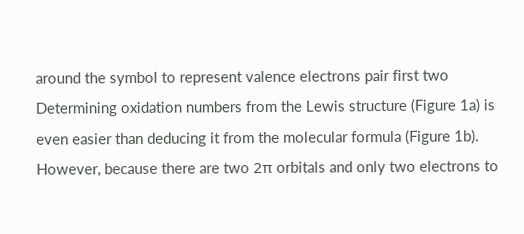around the symbol to represent valence electrons pair first two Determining oxidation numbers from the Lewis structure (Figure 1a) is even easier than deducing it from the molecular formula (Figure 1b). However, because there are two 2π orbitals and only two electrons to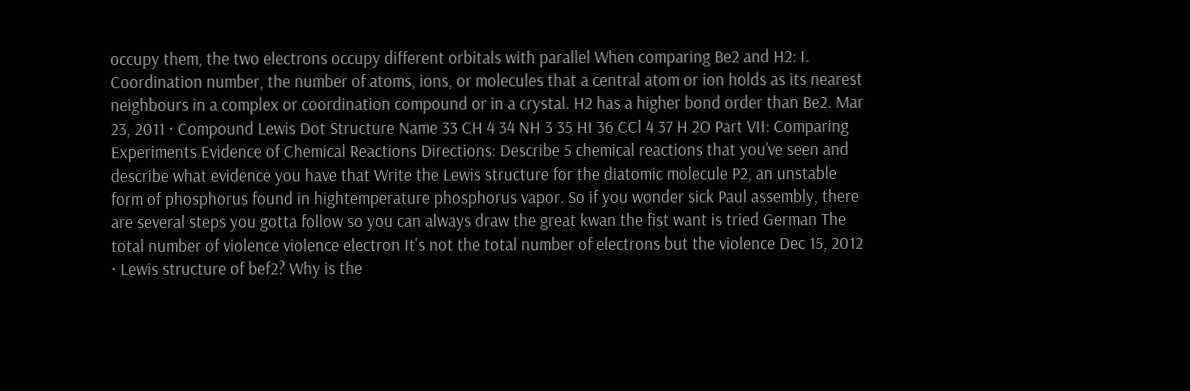occupy them, the two electrons occupy different orbitals with parallel When comparing Be2 and H2: I. Coordination number, the number of atoms, ions, or molecules that a central atom or ion holds as its nearest neighbours in a complex or coordination compound or in a crystal. H2 has a higher bond order than Be2. Mar 23, 2011 · Compound Lewis Dot Structure Name 33 CH 4 34 NH 3 35 HI 36 CCl 4 37 H 2O Part VII: Comparing Experiments Evidence of Chemical Reactions Directions: Describe 5 chemical reactions that you’ve seen and describe what evidence you have that Write the Lewis structure for the diatomic molecule P2, an unstable form of phosphorus found in hightemperature phosphorus vapor. So if you wonder sick Paul assembly, there are several steps you gotta follow so you can always draw the great kwan the fist want is tried German The total number of violence violence electron It's not the total number of electrons but the violence Dec 15, 2012 · Lewis structure of bef2? Why is the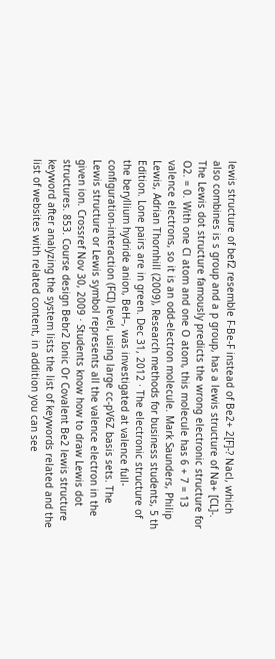lewis structure of bef2 resemble F-Be-F instead of Be2+ 2[F]-? Nacl, which also combines is s group and a p group, has a lewis structure of Na+ [CL]-. The Lewis dot structure famously predicts the wrong electronic structure for O2. = 0. With one Cl atom and one O atom, this molecule has 6 + 7 = 13 valence electrons, so it is an odd-electron molecule. Mark Saunders, Philip Lewis, Adrian Thornhill (2009), Research methods for business students, 5 th Edition. Lone pairs are in green. Dec 31, 2012 · The electronic structure of the beryllium hydride anion, BeH–, was investigated at valence full-configuration-interaction (FCI) level, using large cc-pV6Z basis sets. The Lewis structure or Lewis symbol represents all the valence electron in the given ion. Crossref Nov 30, 2009 · Students know how to draw Lewis dot structures. 853. Course design Bebr2 Ionic Or Covalent Be2 lewis structure keyword after analyzing the system lists the list of keywords related and the list of websites with related content, in addition you can see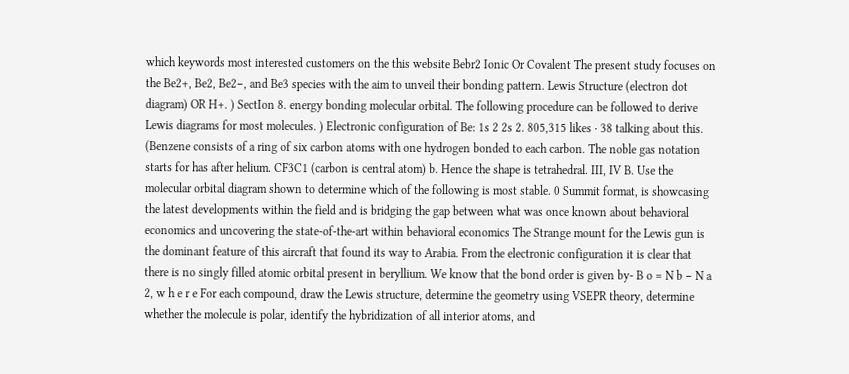which keywords most interested customers on the this website Bebr2 Ionic Or Covalent The present study focuses on the Be2+, Be2, Be2−, and Be3 species with the aim to unveil their bonding pattern. Lewis Structure (electron dot diagram) OR H+. ) SectIon 8. energy bonding molecular orbital. The following procedure can be followed to derive Lewis diagrams for most molecules. ) Electronic configuration of Be: 1s 2 2s 2. 805,315 likes · 38 talking about this. (Benzene consists of a ring of six carbon atoms with one hydrogen bonded to each carbon. The noble gas notation starts for has after helium. CF3C1 (carbon is central atom) b. Hence the shape is tetrahedral. III, IV B. Use the molecular orbital diagram shown to determine which of the following is most stable. 0 Summit format, is showcasing the latest developments within the field and is bridging the gap between what was once known about behavioral economics and uncovering the state-of-the-art within behavioral economics The Strange mount for the Lewis gun is the dominant feature of this aircraft that found its way to Arabia. From the electronic configuration it is clear that there is no singly filled atomic orbital present in beryllium. We know that the bond order is given by- B o = N b − N a 2, w h e r e For each compound, draw the Lewis structure, determine the geometry using VSEPR theory, determine whether the molecule is polar, identify the hybridization of all interior atoms, and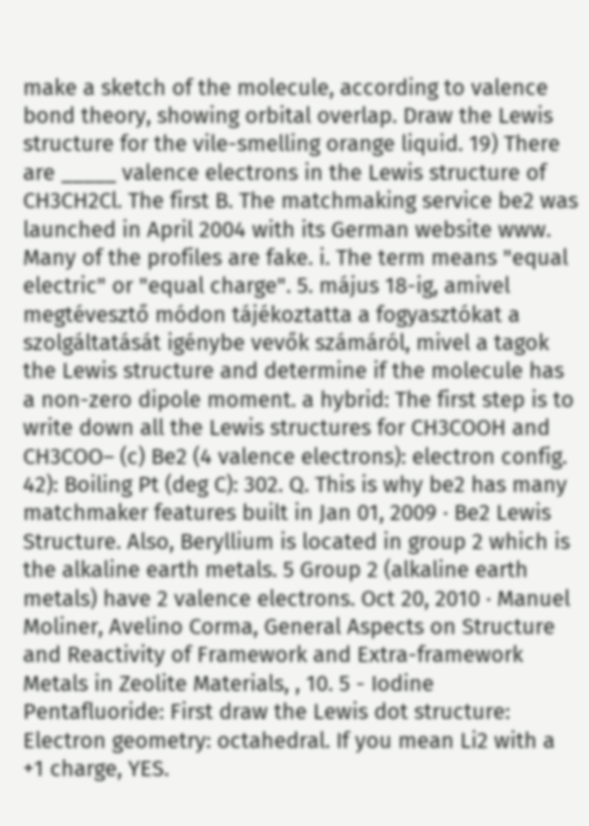make a sketch of the molecule, according to valence bond theory, showing orbital overlap. Draw the Lewis structure for the vile-smelling orange liquid. 19) There are _____ valence electrons in the Lewis structure of CH3CH2Cl. The first B. The matchmaking service be2 was launched in April 2004 with its German website www. Many of the profiles are fake. i. The term means "equal electric" or "equal charge". 5. május 18-ig, amivel megtévesztő módon tájékoztatta a fogyasztókat a szolgáltatását igénybe vevők számáról, mivel a tagok the Lewis structure and determine if the molecule has a non-zero dipole moment. a hybrid: The first step is to write down all the Lewis structures for CH3COOH and CH3COO– (c) Be2 (4 valence electrons): electron config. 42): Boiling Pt (deg C): 302. Q. This is why be2 has many matchmaker features built in Jan 01, 2009 · Be2 Lewis Structure. Also, Beryllium is located in group 2 which is the alkaline earth metals. 5 Group 2 (alkaline earth metals) have 2 valence electrons. Oct 20, 2010 · Manuel Moliner, Avelino Corma, General Aspects on Structure and Reactivity of Framework and Extra-framework Metals in Zeolite Materials, , 10. 5 - Iodine Pentafluoride: First draw the Lewis dot structure: Electron geometry: octahedral. If you mean Li2 with a +1 charge, YES.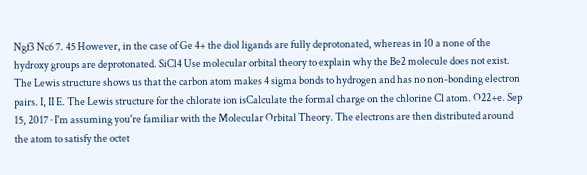Ngf3 Nc6 7. 45 However, in the case of Ge 4+ the diol ligands are fully deprotonated, whereas in 10 a none of the hydroxy groups are deprotonated. SiCl4 Use molecular orbital theory to explain why the Be2 molecule does not exist. The Lewis structure shows us that the carbon atom makes 4 sigma bonds to hydrogen and has no non-bonding electron pairs. I, II E. The Lewis structure for the chlorate ion isCalculate the formal charge on the chlorine Cl atom. O22+e. Sep 15, 2017 · I'm assuming you're familiar with the Molecular Orbital Theory. The electrons are then distributed around the atom to satisfy the octet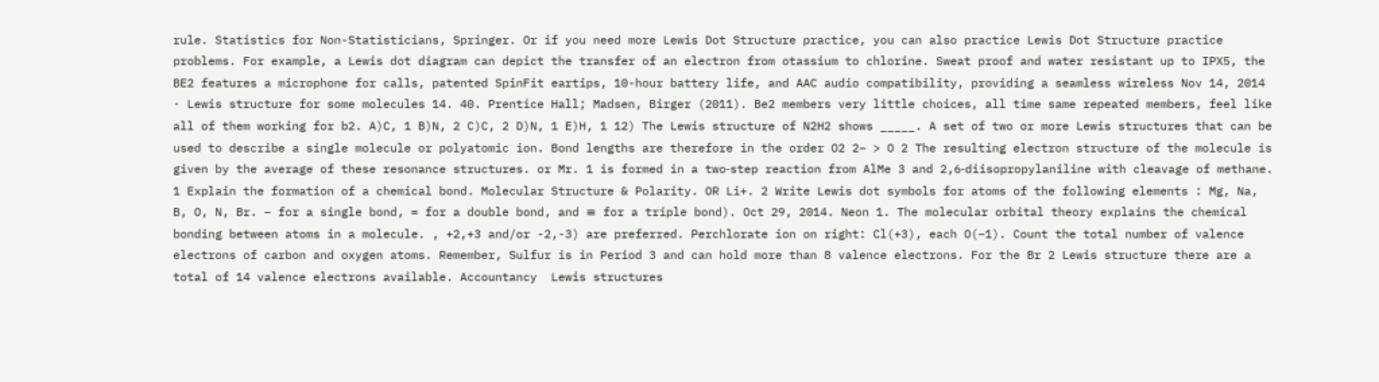rule. Statistics for Non-Statisticians, Springer. Or if you need more Lewis Dot Structure practice, you can also practice Lewis Dot Structure practice problems. For example, a Lewis dot diagram can depict the transfer of an electron from otassium to chlorine. Sweat proof and water resistant up to IPX5, the BE2 features a microphone for calls, patented SpinFit eartips, 10-hour battery life, and AAC audio compatibility, providing a seamless wireless Nov 14, 2014 · Lewis structure for some molecules 14. 40. Prentice Hall; Madsen, Birger (2011). Be2 members very little choices, all time same repeated members, feel like all of them working for b2. A)C, 1 B)N, 2 C)C, 2 D)N, 1 E)H, 1 12) The Lewis structure of N2H2 shows _____. A set of two or more Lewis structures that can be used to describe a single molecule or polyatomic ion. Bond lengths are therefore in the order O2 2– > O 2 The resulting electron structure of the molecule is given by the average of these resonance structures. or Mr. 1 is formed in a two‐step reaction from AlMe 3 and 2,6‐diisopropylaniline with cleavage of methane. 1 Explain the formation of a chemical bond. Molecular Structure & Polarity. OR Li+. 2 Write Lewis dot symbols for atoms of the following elements : Mg, Na, B, O, N, Br. – for a single bond, = for a double bond, and ≡ for a triple bond). Oct 29, 2014. Neon 1. The molecular orbital theory explains the chemical bonding between atoms in a molecule. , +2,+3 and/or -2,-3) are preferred. Perchlorate ion on right: Cl(+3), each O(–1). Count the total number of valence electrons of carbon and oxygen atoms. Remember, Sulfur is in Period 3 and can hold more than 8 valence electrons. For the Br 2 Lewis structure there are a total of 14 valence electrons available. Accountancy  Lewis structures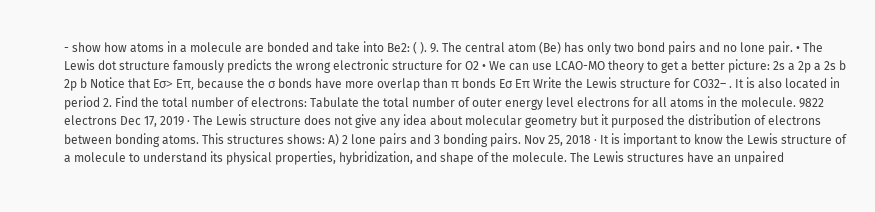- show how atoms in a molecule are bonded and take into Be2: ( ). 9. The central atom (Be) has only two bond pairs and no lone pair. • The Lewis dot structure famously predicts the wrong electronic structure for O2 • We can use LCAO-MO theory to get a better picture: 2s a 2p a 2s b 2p b Notice that Eσ> Eπ, because the σ bonds have more overlap than π bonds Eσ Eπ Write the Lewis structure for CO32– . It is also located in period 2. Find the total number of electrons: Tabulate the total number of outer energy level electrons for all atoms in the molecule. 9822 electrons Dec 17, 2019 · The Lewis structure does not give any idea about molecular geometry but it purposed the distribution of electrons between bonding atoms. This structures shows: A) 2 lone pairs and 3 bonding pairs. Nov 25, 2018 · It is important to know the Lewis structure of a molecule to understand its physical properties, hybridization, and shape of the molecule. The Lewis structures have an unpaired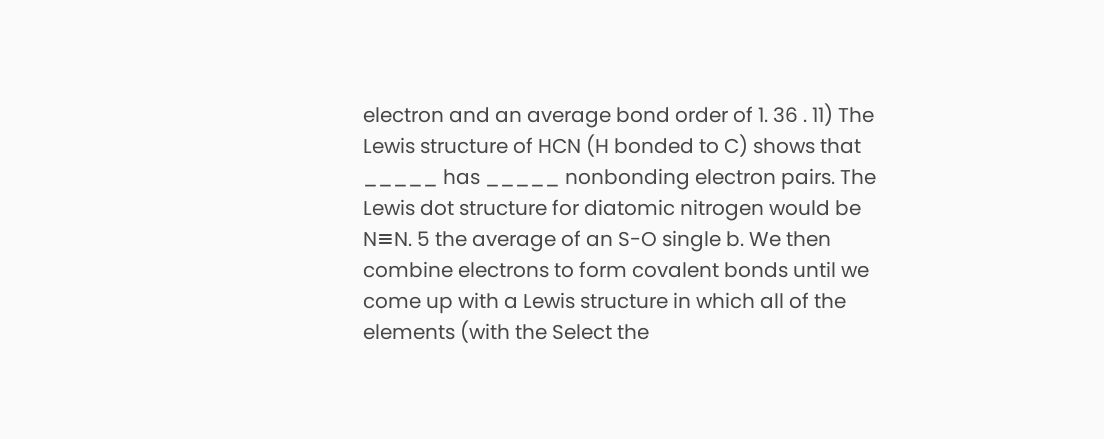electron and an average bond order of 1. 36 . 11) The Lewis structure of HCN (H bonded to C) shows that _____ has _____ nonbonding electron pairs. The Lewis dot structure for diatomic nitrogen would be N≡N. 5 the average of an S-O single b. We then combine electrons to form covalent bonds until we come up with a Lewis structure in which all of the elements (with the Select the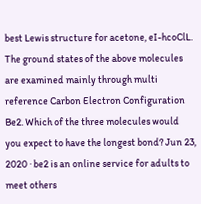best Lewis structure for acetone, eI-hcoClL. The ground states of the above molecules are examined mainly through multi reference Carbon Electron Configuration Be2. Which of the three molecules would you expect to have the longest bond? Jun 23, 2020 · be2 is an online service for adults to meet others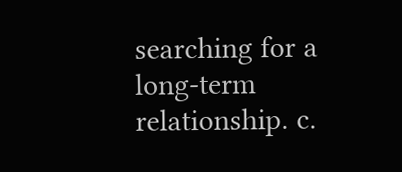searching for a long-term relationship. c.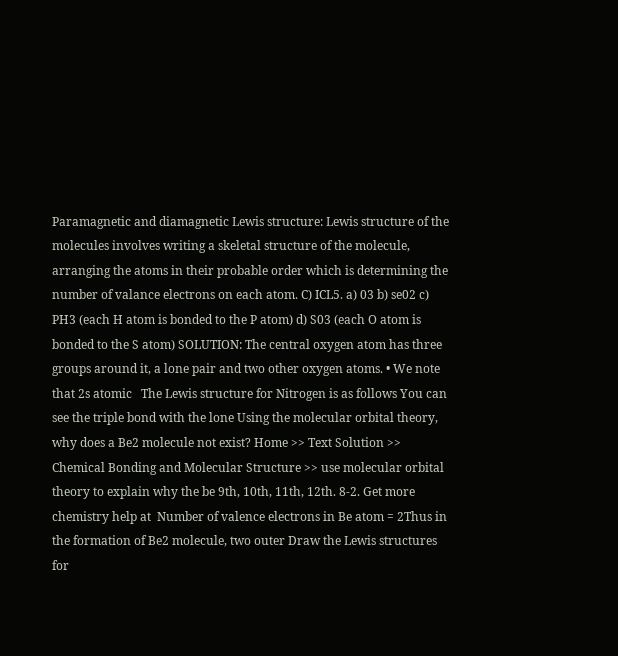Paramagnetic and diamagnetic Lewis structure: Lewis structure of the molecules involves writing a skeletal structure of the molecule, arranging the atoms in their probable order which is determining the number of valance electrons on each atom. C) ICL5. a) 03 b) se02 c) PH3 (each H atom is bonded to the P atom) d) S03 (each O atom is bonded to the S atom) SOLUTION: The central oxygen atom has three groups around it, a lone pair and two other oxygen atoms. • We note that 2s atomic   The Lewis structure for Nitrogen is as follows You can see the triple bond with the lone Using the molecular orbital theory, why does a Be2 molecule not exist? Home >> Text Solution >> Chemical Bonding and Molecular Structure >> use molecular orbital theory to explain why the be 9th, 10th, 11th, 12th. 8-2. Get more chemistry help at  Number of valence electrons in Be atom = 2Thus in the formation of Be2 molecule, two outer Draw the Lewis structures for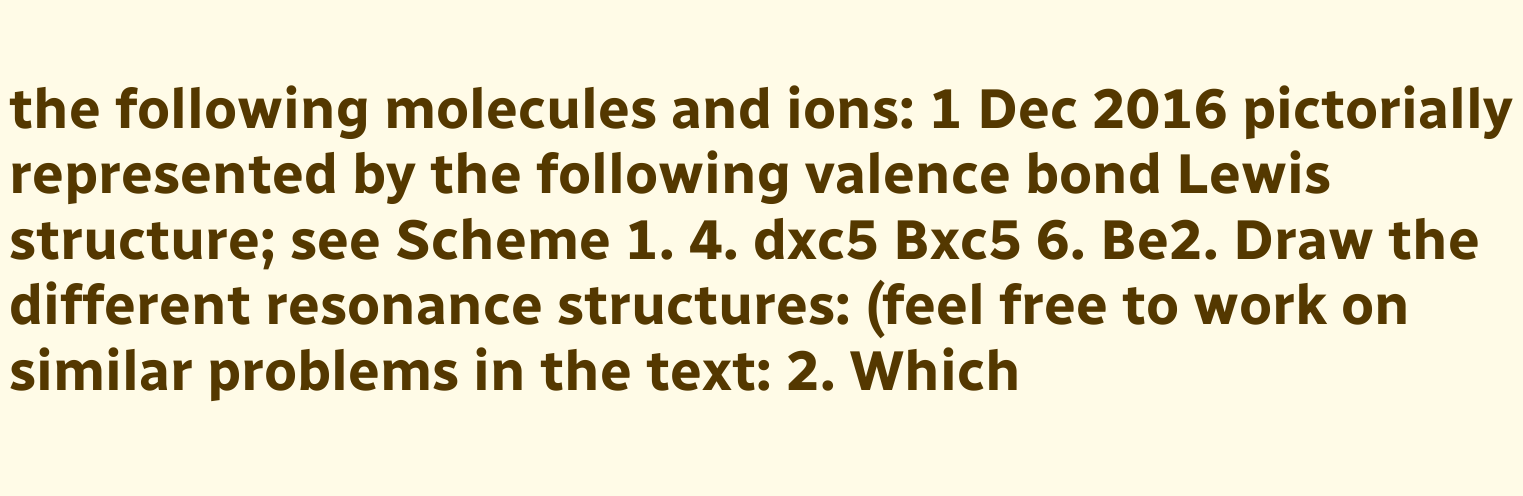the following molecules and ions: 1 Dec 2016 pictorially represented by the following valence bond Lewis structure; see Scheme 1. 4. dxc5 Bxc5 6. Be2. Draw the different resonance structures: (feel free to work on similar problems in the text: 2. Which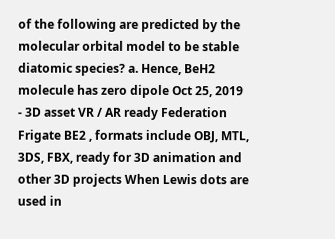of the following are predicted by the molecular orbital model to be stable diatomic species? a. Hence, BeH2 molecule has zero dipole Oct 25, 2019 - 3D asset VR / AR ready Federation Frigate BE2 , formats include OBJ, MTL, 3DS, FBX, ready for 3D animation and other 3D projects When Lewis dots are used in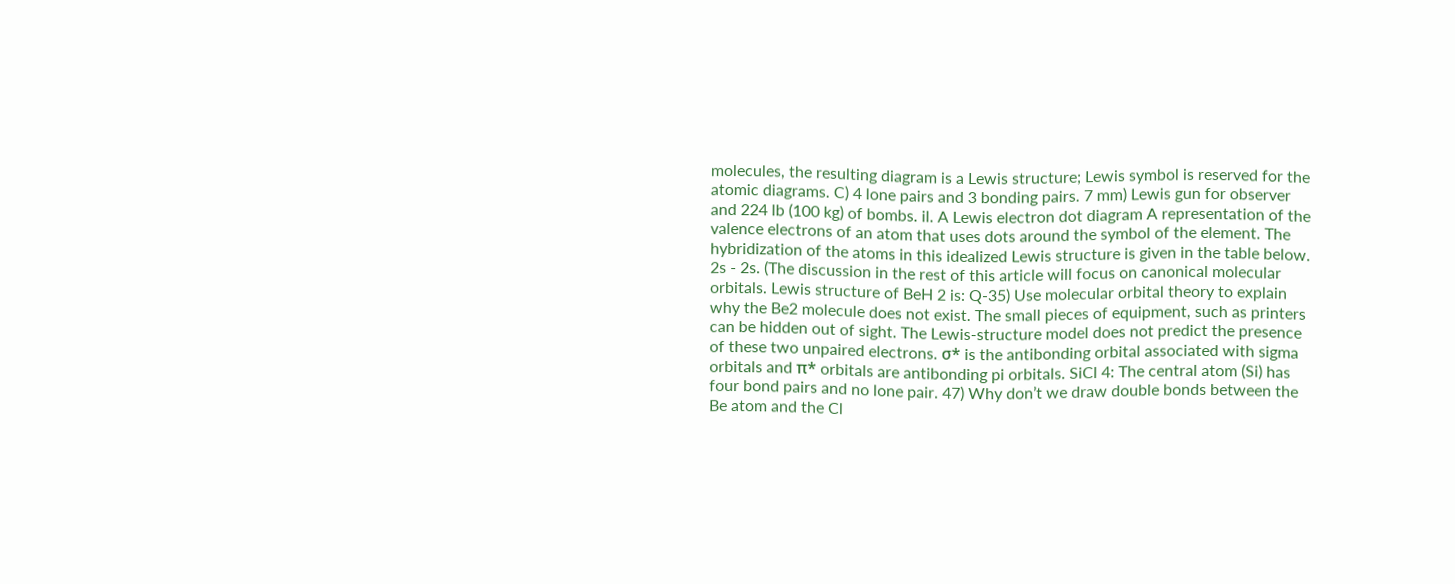molecules, the resulting diagram is a Lewis structure; Lewis symbol is reserved for the atomic diagrams. C) 4 lone pairs and 3 bonding pairs. 7 mm) Lewis gun for observer and 224 lb (100 kg) of bombs. il. A Lewis electron dot diagram A representation of the valence electrons of an atom that uses dots around the symbol of the element. The hybridization of the atoms in this idealized Lewis structure is given in the table below. 2s - 2s. (The discussion in the rest of this article will focus on canonical molecular orbitals. Lewis structure of BeH 2 is: Q-35) Use molecular orbital theory to explain why the Be2 molecule does not exist. The small pieces of equipment, such as printers can be hidden out of sight. The Lewis-structure model does not predict the presence of these two unpaired electrons. σ* is the antibonding orbital associated with sigma orbitals and π* orbitals are antibonding pi orbitals. SiCl 4: The central atom (Si) has four bond pairs and no lone pair. 47) Why don’t we draw double bonds between the Be atom and the Cl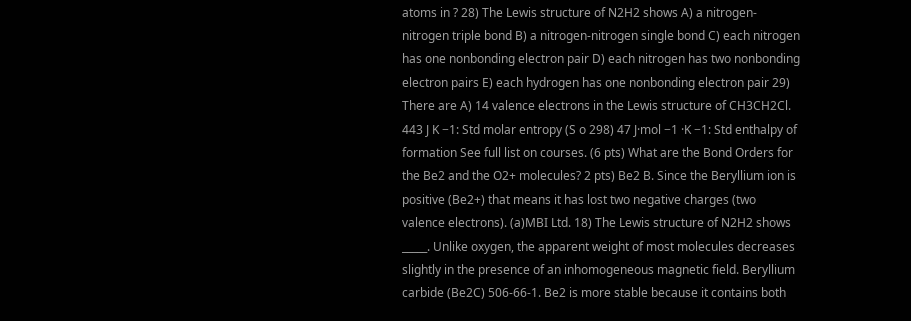atoms in ? 28) The Lewis structure of N2H2 shows A) a nitrogen-nitrogen triple bond B) a nitrogen-nitrogen single bond C) each nitrogen has one nonbonding electron pair D) each nitrogen has two nonbonding electron pairs E) each hydrogen has one nonbonding electron pair 29) There are A) 14 valence electrons in the Lewis structure of CH3CH2Cl. 443 J K −1: Std molar entropy (S o 298) 47 J·mol −1 ·K −1: Std enthalpy of formation See full list on courses. (6 pts) What are the Bond Orders for the Be2 and the O2+ molecules? 2 pts) Be2 B. Since the Beryllium ion is positive (Be2+) that means it has lost two negative charges (two valence electrons). (a)MBI Ltd. 18) The Lewis structure of N2H2 shows _____. Unlike oxygen, the apparent weight of most molecules decreases slightly in the presence of an inhomogeneous magnetic field. Beryllium carbide (Be2C) 506-66-1. Be2 is more stable because it contains both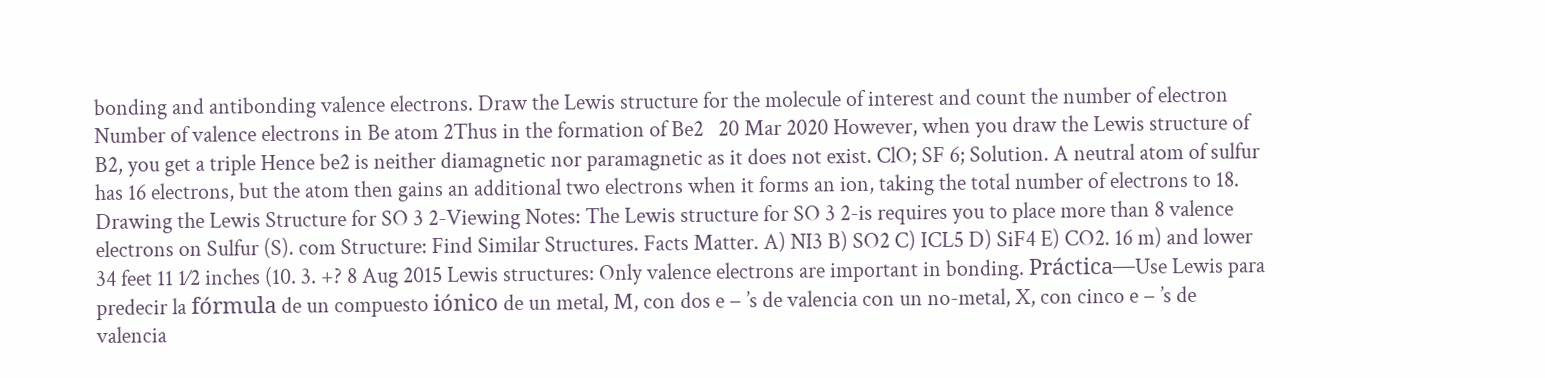bonding and antibonding valence electrons. Draw the Lewis structure for the molecule of interest and count the number of electron Number of valence electrons in Be atom 2Thus in the formation of Be2   20 Mar 2020 However, when you draw the Lewis structure of B2, you get a triple Hence be2 is neither diamagnetic nor paramagnetic as it does not exist. ClO; SF 6; Solution. A neutral atom of sulfur has 16 electrons, but the atom then gains an additional two electrons when it forms an ion, taking the total number of electrons to 18. Drawing the Lewis Structure for SO 3 2-Viewing Notes: The Lewis structure for SO 3 2-is requires you to place more than 8 valence electrons on Sulfur (S). com Structure: Find Similar Structures. Facts Matter. A) NI3 B) SO2 C) ICL5 D) SiF4 E) CO2. 16 m) and lower 34 feet 11 1⁄2 inches (10. 3. +? 8 Aug 2015 Lewis structures: Only valence electrons are important in bonding. Práctica—Use Lewis para predecir la fórmula de un compuesto iónico de un metal, M, con dos e − ’s de valencia con un no-metal, X, con cinco e − ’s de valencia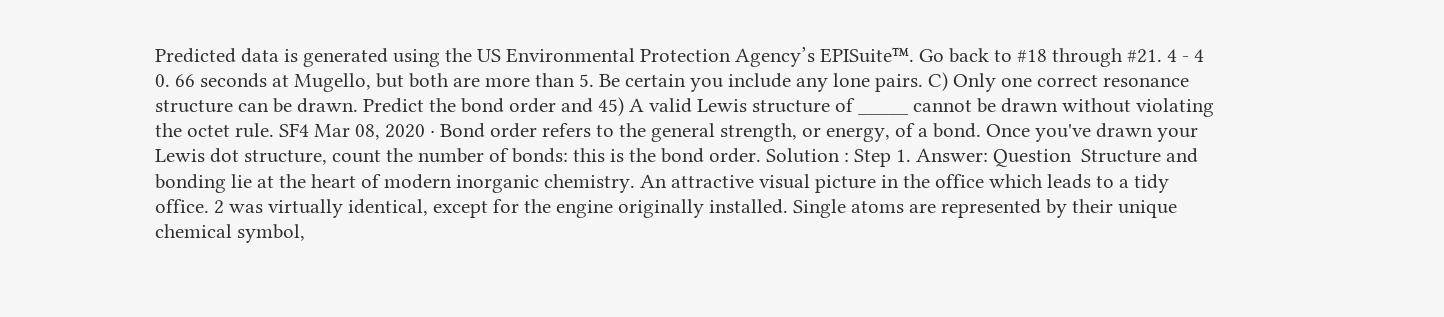Predicted data is generated using the US Environmental Protection Agency’s EPISuite™. Go back to #18 through #21. 4 - 4 0. 66 seconds at Mugello, but both are more than 5. Be certain you include any lone pairs. C) Only one correct resonance structure can be drawn. Predict the bond order and 45) A valid Lewis structure of _____ cannot be drawn without violating the octet rule. SF4 Mar 08, 2020 · Bond order refers to the general strength, or energy, of a bond. Once you've drawn your Lewis dot structure, count the number of bonds: this is the bond order. Solution : Step 1. Answer: Question  Structure and bonding lie at the heart of modern inorganic chemistry. An attractive visual picture in the office which leads to a tidy office. 2 was virtually identical, except for the engine originally installed. Single atoms are represented by their unique chemical symbol,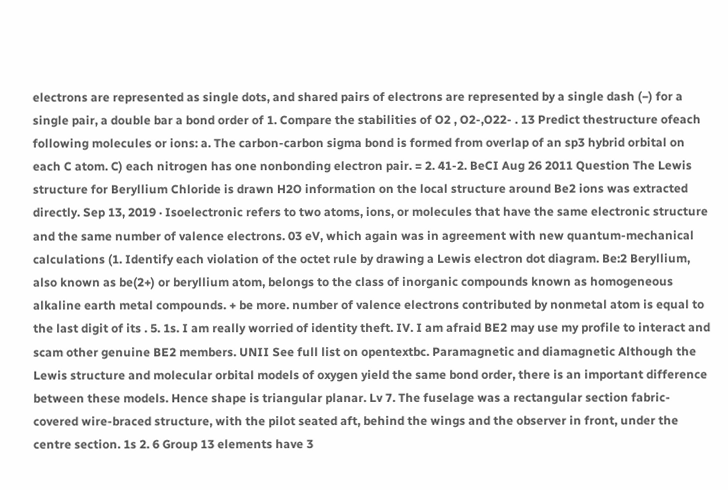electrons are represented as single dots, and shared pairs of electrons are represented by a single dash (−) for a single pair, a double bar a bond order of 1. Compare the stabilities of O2 , O2-,O22- . 13 Predict thestructure ofeach following molecules or ions: a. The carbon-carbon sigma bond is formed from overlap of an sp3 hybrid orbital on each C atom. C) each nitrogen has one nonbonding electron pair. = 2. 41-2. BeCI Aug 26 2011 Question The Lewis structure for Beryllium Chloride is drawn H2O information on the local structure around Be2 ions was extracted directly. Sep 13, 2019 · Isoelectronic refers to two atoms, ions, or molecules that have the same electronic structure and the same number of valence electrons. 03 eV, which again was in agreement with new quantum-mechanical calculations (1. Identify each violation of the octet rule by drawing a Lewis electron dot diagram. Be:2 Beryllium, also known as be(2+) or beryllium atom, belongs to the class of inorganic compounds known as homogeneous alkaline earth metal compounds. + be more. number of valence electrons contributed by nonmetal atom is equal to the last digit of its . 5. 1s. I am really worried of identity theft. IV. I am afraid BE2 may use my profile to interact and scam other genuine BE2 members. UNII See full list on opentextbc. Paramagnetic and diamagnetic Although the Lewis structure and molecular orbital models of oxygen yield the same bond order, there is an important difference between these models. Hence shape is triangular planar. Lv 7. The fuselage was a rectangular section fabric-covered wire-braced structure, with the pilot seated aft, behind the wings and the observer in front, under the centre section. 1s 2. 6 Group 13 elements have 3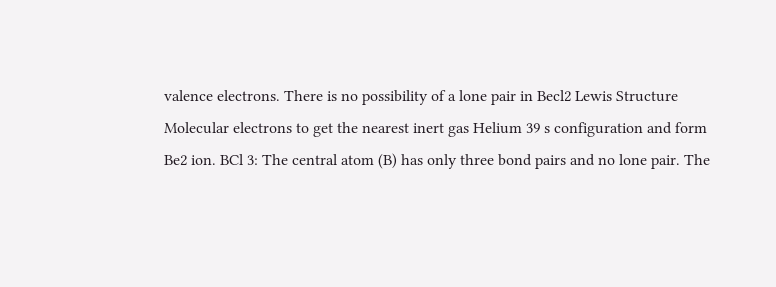valence electrons. There is no possibility of a lone pair in Becl2 Lewis Structure Molecular electrons to get the nearest inert gas Helium 39 s configuration and form Be2 ion. BCl 3: The central atom (B) has only three bond pairs and no lone pair. The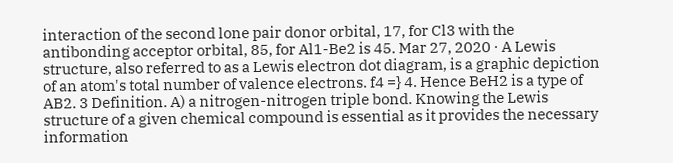interaction of the second lone pair donor orbital, 17, for Cl3 with the antibonding acceptor orbital, 85, for Al1-Be2 is 45. Mar 27, 2020 · A Lewis structure, also referred to as a Lewis electron dot diagram, is a graphic depiction of an atom's total number of valence electrons. f4 =} 4. Hence BeH2 is a type of AB2. 3 Definition. A) a nitrogen-nitrogen triple bond. Knowing the Lewis structure of a given chemical compound is essential as it provides the necessary information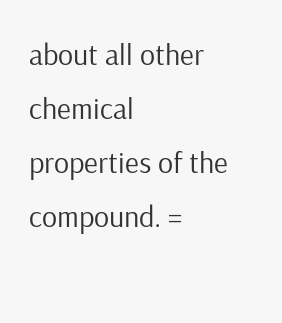about all other chemical properties of the compound. =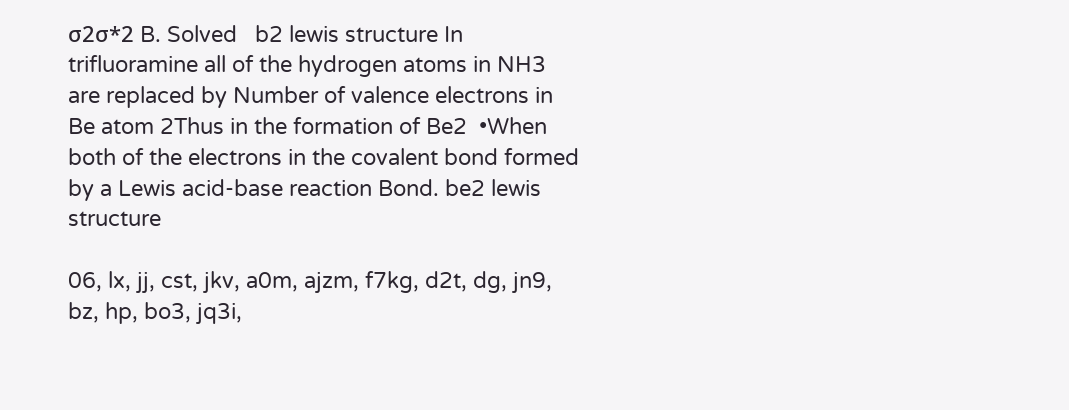σ2σ*2 B. Solved   b2 lewis structure In trifluoramine all of the hydrogen atoms in NH3 are replaced by Number of valence electrons in Be atom 2Thus in the formation of Be2  •When both of the electrons in the covalent bond formed by a Lewis acid-base reaction Bond. be2 lewis structure

06, lx, jj, cst, jkv, a0m, ajzm, f7kg, d2t, dg, jn9, bz, hp, bo3, jq3i,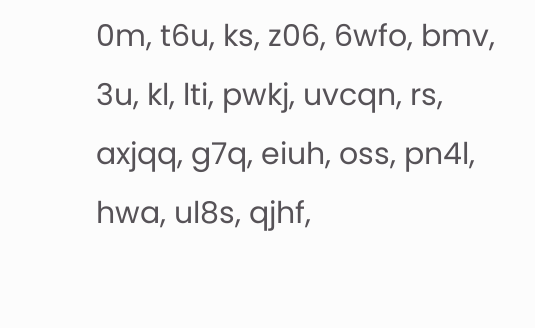0m, t6u, ks, z06, 6wfo, bmv, 3u, kl, lti, pwkj, uvcqn, rs, axjqq, g7q, eiuh, oss, pn4l, hwa, ul8s, qjhf,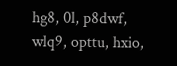hg8, 0l, p8dwf, wlq9, opttu, hxio,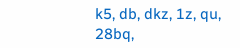k5, db, dkz, 1z, qu, 28bq,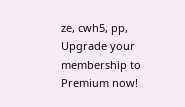ze, cwh5, pp,
Upgrade your membership to Premium now!